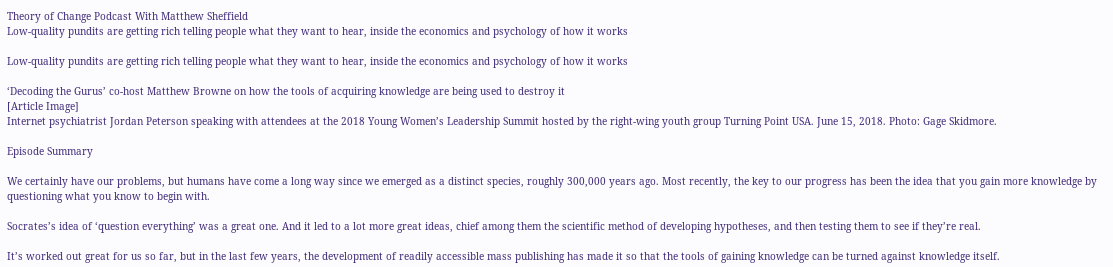Theory of Change Podcast With Matthew Sheffield
Low-quality pundits are getting rich telling people what they want to hear, inside the economics and psychology of how it works

Low-quality pundits are getting rich telling people what they want to hear, inside the economics and psychology of how it works

‘Decoding the Gurus’ co-host Matthew Browne on how the tools of acquiring knowledge are being used to destroy it
[Article Image]
Internet psychiatrist Jordan Peterson speaking with attendees at the 2018 Young Women’s Leadership Summit hosted by the right-wing youth group Turning Point USA. June 15, 2018. Photo: Gage Skidmore.

Episode Summary

We certainly have our problems, but humans have come a long way since we emerged as a distinct species, roughly 300,000 years ago. Most recently, the key to our progress has been the idea that you gain more knowledge by questioning what you know to begin with.

Socrates’s idea of ‘question everything’ was a great one. And it led to a lot more great ideas, chief among them the scientific method of developing hypotheses, and then testing them to see if they’re real.

It’s worked out great for us so far, but in the last few years, the development of readily accessible mass publishing has made it so that the tools of gaining knowledge can be turned against knowledge itself.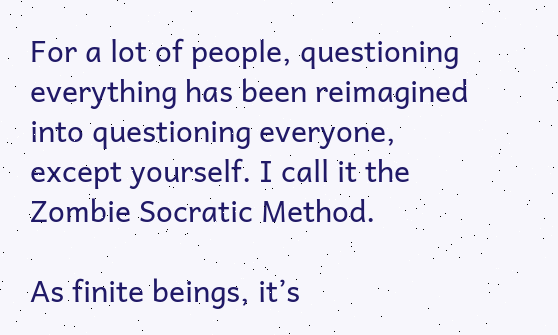For a lot of people, questioning everything has been reimagined into questioning everyone, except yourself. I call it the Zombie Socratic Method.

As finite beings, it’s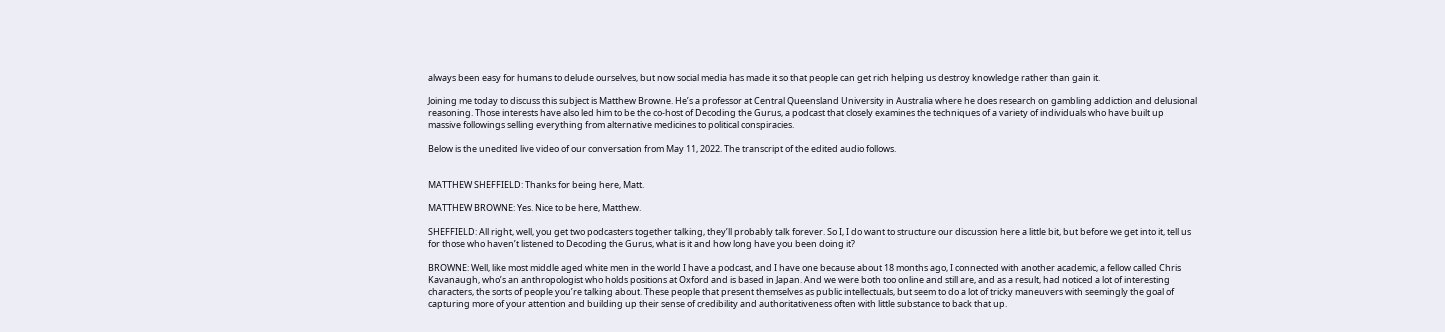always been easy for humans to delude ourselves, but now social media has made it so that people can get rich helping us destroy knowledge rather than gain it.

Joining me today to discuss this subject is Matthew Browne. He’s a professor at Central Queensland University in Australia where he does research on gambling addiction and delusional reasoning. Those interests have also led him to be the co-host of Decoding the Gurus, a podcast that closely examines the techniques of a variety of individuals who have built up massive followings selling everything from alternative medicines to political conspiracies.

Below is the unedited live video of our conversation from May 11, 2022. The transcript of the edited audio follows.


MATTHEW SHEFFIELD: Thanks for being here, Matt.

MATTHEW BROWNE: Yes. Nice to be here, Matthew.

SHEFFIELD: All right, well, you get two podcasters together talking, they’ll probably talk forever. So I, I do want to structure our discussion here a little bit, but before we get into it, tell us for those who haven’t listened to Decoding the Gurus, what is it and how long have you been doing it?

BROWNE: Well, like most middle aged white men in the world I have a podcast, and I have one because about 18 months ago, I connected with another academic, a fellow called Chris Kavanaugh, who’s an anthropologist who holds positions at Oxford and is based in Japan. And we were both too online and still are, and as a result, had noticed a lot of interesting characters, the sorts of people you’re talking about. These people that present themselves as public intellectuals, but seem to do a lot of tricky maneuvers with seemingly the goal of capturing more of your attention and building up their sense of credibility and authoritativeness often with little substance to back that up.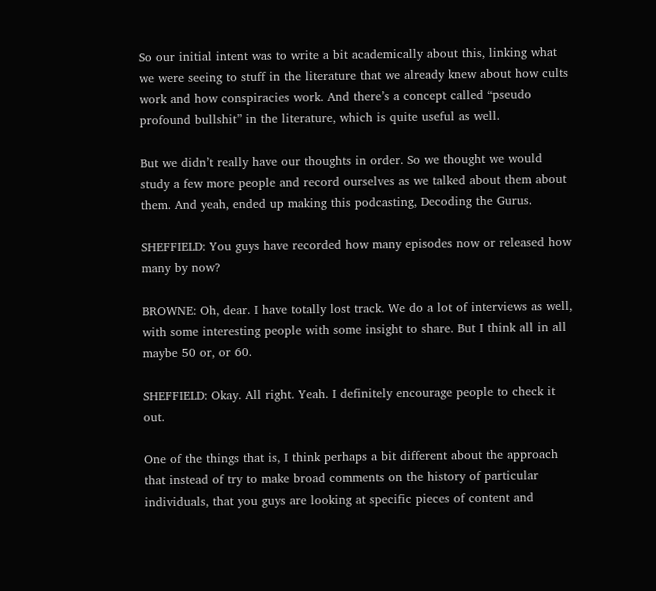So our initial intent was to write a bit academically about this, linking what we were seeing to stuff in the literature that we already knew about how cults work and how conspiracies work. And there’s a concept called “pseudo profound bullshit” in the literature, which is quite useful as well.

But we didn’t really have our thoughts in order. So we thought we would study a few more people and record ourselves as we talked about them about them. And yeah, ended up making this podcasting, Decoding the Gurus.

SHEFFIELD: You guys have recorded how many episodes now or released how many by now?

BROWNE: Oh, dear. I have totally lost track. We do a lot of interviews as well, with some interesting people with some insight to share. But I think all in all maybe 50 or, or 60.

SHEFFIELD: Okay. All right. Yeah. I definitely encourage people to check it out.

One of the things that is, I think perhaps a bit different about the approach that instead of try to make broad comments on the history of particular individuals, that you guys are looking at specific pieces of content and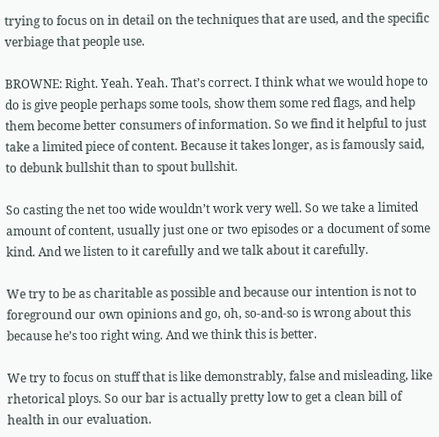trying to focus on in detail on the techniques that are used, and the specific verbiage that people use.

BROWNE: Right. Yeah. Yeah. That’s correct. I think what we would hope to do is give people perhaps some tools, show them some red flags, and help them become better consumers of information. So we find it helpful to just take a limited piece of content. Because it takes longer, as is famously said, to debunk bullshit than to spout bullshit.

So casting the net too wide wouldn’t work very well. So we take a limited amount of content, usually just one or two episodes or a document of some kind. And we listen to it carefully and we talk about it carefully.

We try to be as charitable as possible and because our intention is not to foreground our own opinions and go, oh, so-and-so is wrong about this because he’s too right wing. And we think this is better.

We try to focus on stuff that is like demonstrably, false and misleading, like rhetorical ploys. So our bar is actually pretty low to get a clean bill of health in our evaluation.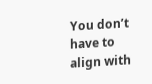You don’t have to align with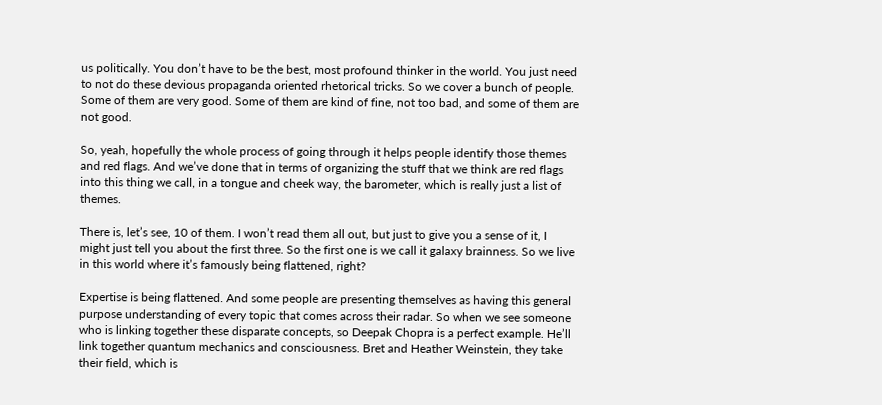us politically. You don’t have to be the best, most profound thinker in the world. You just need to not do these devious propaganda oriented rhetorical tricks. So we cover a bunch of people. Some of them are very good. Some of them are kind of fine, not too bad, and some of them are not good.

So, yeah, hopefully the whole process of going through it helps people identify those themes and red flags. And we’ve done that in terms of organizing the stuff that we think are red flags into this thing we call, in a tongue and cheek way, the barometer, which is really just a list of themes.

There is, let’s see, 10 of them. I won’t read them all out, but just to give you a sense of it, I might just tell you about the first three. So the first one is we call it galaxy brainness. So we live in this world where it’s famously being flattened, right?

Expertise is being flattened. And some people are presenting themselves as having this general purpose understanding of every topic that comes across their radar. So when we see someone who is linking together these disparate concepts, so Deepak Chopra is a perfect example. He’ll link together quantum mechanics and consciousness. Bret and Heather Weinstein, they take their field, which is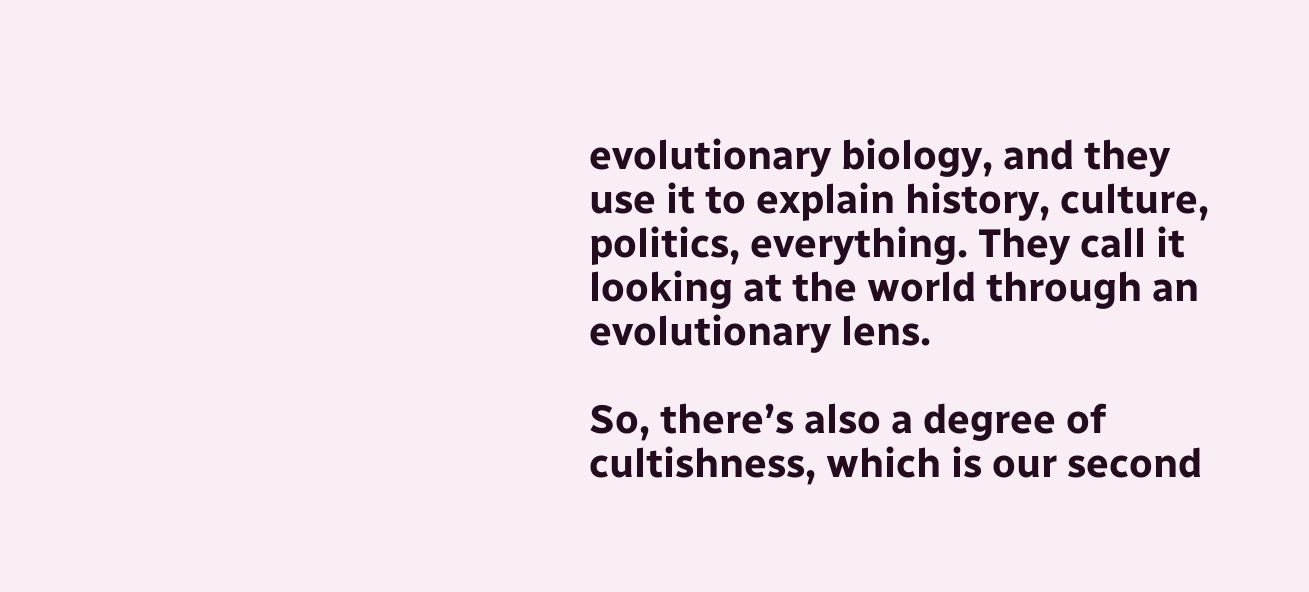evolutionary biology, and they use it to explain history, culture, politics, everything. They call it looking at the world through an evolutionary lens.

So, there’s also a degree of cultishness, which is our second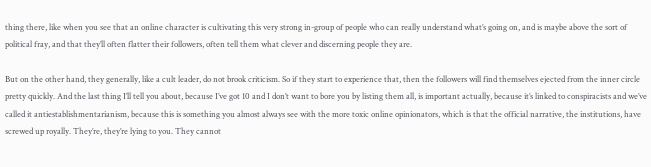thing there, like when you see that an online character is cultivating this very strong in-group of people who can really understand what’s going on, and is maybe above the sort of political fray, and that they’ll often flatter their followers, often tell them what clever and discerning people they are.

But on the other hand, they generally, like a cult leader, do not brook criticism. So if they start to experience that, then the followers will find themselves ejected from the inner circle pretty quickly. And the last thing I’ll tell you about, because I’ve got 10 and I don’t want to bore you by listing them all, is important actually, because it’s linked to conspiracists and we’ve called it antiestablishmentarianism, because this is something you almost always see with the more toxic online opinionators, which is that the official narrative, the institutions, have screwed up royally. They’re, they’re lying to you. They cannot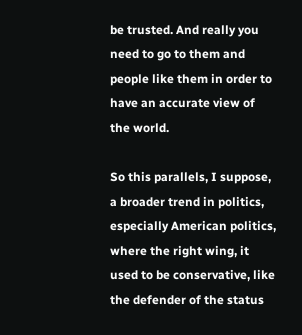be trusted. And really you need to go to them and people like them in order to have an accurate view of the world.

So this parallels, I suppose, a broader trend in politics, especially American politics, where the right wing, it used to be conservative, like the defender of the status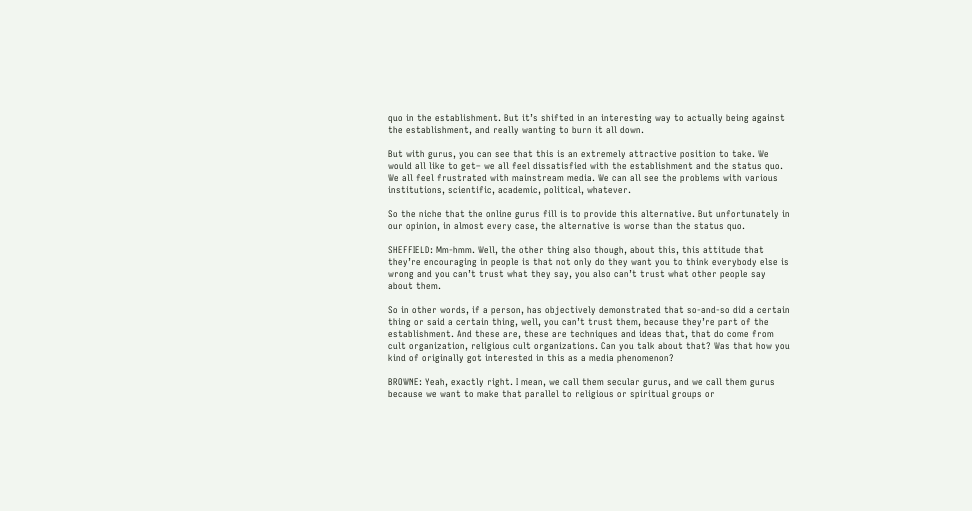quo in the establishment. But it’s shifted in an interesting way to actually being against the establishment, and really wanting to burn it all down.

But with gurus, you can see that this is an extremely attractive position to take. We would all like to get– we all feel dissatisfied with the establishment and the status quo. We all feel frustrated with mainstream media. We can all see the problems with various institutions, scientific, academic, political, whatever.

So the niche that the online gurus fill is to provide this alternative. But unfortunately in our opinion, in almost every case, the alternative is worse than the status quo.

SHEFFIELD: Mm-hmm. Well, the other thing also though, about this, this attitude that they’re encouraging in people is that not only do they want you to think everybody else is wrong and you can’t trust what they say, you also can’t trust what other people say about them.

So in other words, if a person, has objectively demonstrated that so-and-so did a certain thing or said a certain thing, well, you can’t trust them, because they’re part of the establishment. And these are, these are techniques and ideas that, that do come from cult organization, religious cult organizations. Can you talk about that? Was that how you kind of originally got interested in this as a media phenomenon?

BROWNE: Yeah, exactly right. I mean, we call them secular gurus, and we call them gurus because we want to make that parallel to religious or spiritual groups or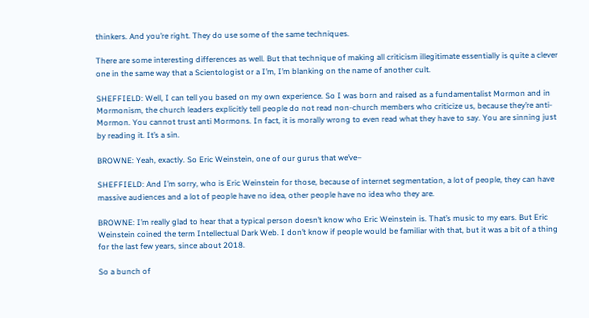thinkers. And you’re right. They do use some of the same techniques.

There are some interesting differences as well. But that technique of making all criticism illegitimate essentially is quite a clever one in the same way that a Scientologist or a I’m, I’m blanking on the name of another cult.

SHEFFIELD: Well, I can tell you based on my own experience. So I was born and raised as a fundamentalist Mormon and in Mormonism, the church leaders explicitly tell people do not read non-church members who criticize us, because they’re anti-Mormon. You cannot trust anti Mormons. In fact, it is morally wrong to even read what they have to say. You are sinning just by reading it. It’s a sin.

BROWNE: Yeah, exactly. So Eric Weinstein, one of our gurus that we’ve–

SHEFFIELD: And I’m sorry, who is Eric Weinstein for those, because of internet segmentation, a lot of people, they can have massive audiences and a lot of people have no idea, other people have no idea who they are.

BROWNE: I’m really glad to hear that a typical person doesn’t know who Eric Weinstein is. That’s music to my ears. But Eric Weinstein coined the term Intellectual Dark Web. I don’t know if people would be familiar with that, but it was a bit of a thing for the last few years, since about 2018.

So a bunch of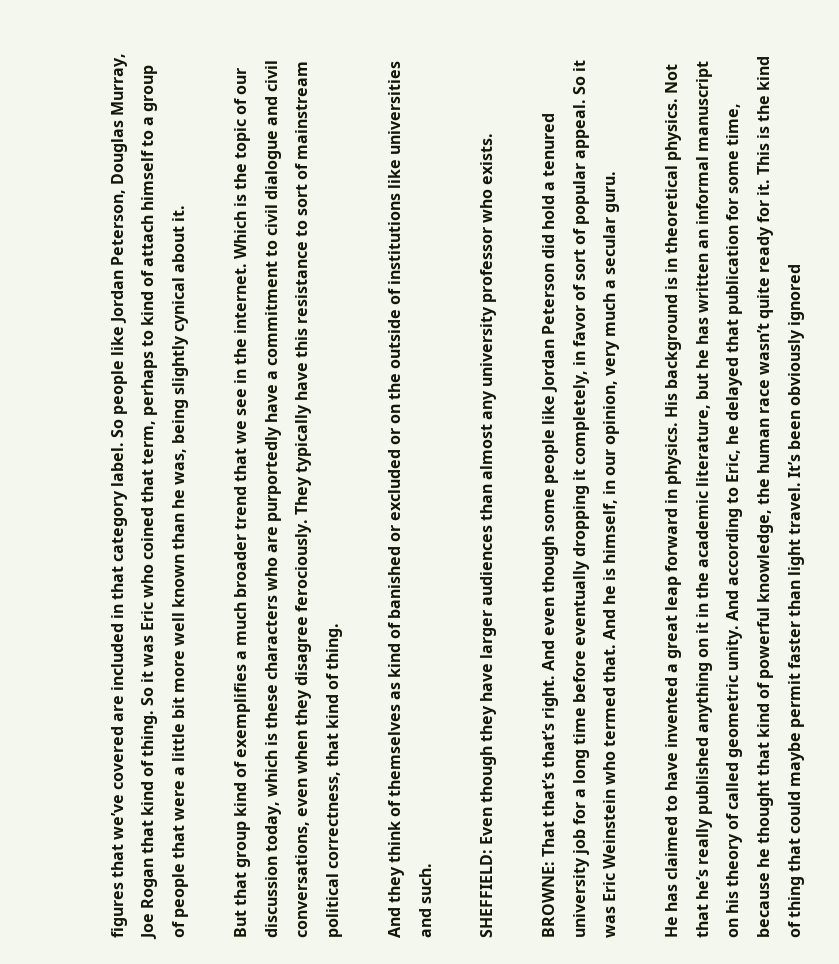figures that we’ve covered are included in that category label. So people like Jordan Peterson, Douglas Murray, Joe Rogan that kind of thing. So it was Eric who coined that term, perhaps to kind of attach himself to a group of people that were a little bit more well known than he was, being slightly cynical about it.

But that group kind of exemplifies a much broader trend that we see in the internet. Which is the topic of our discussion today, which is these characters who are purportedly have a commitment to civil dialogue and civil conversations, even when they disagree ferociously. They typically have this resistance to sort of mainstream political correctness, that kind of thing.

And they think of themselves as kind of banished or excluded or on the outside of institutions like universities and such.

SHEFFIELD: Even though they have larger audiences than almost any university professor who exists.

BROWNE: That that’s that’s right. And even though some people like Jordan Peterson did hold a tenured university job for a long time before eventually dropping it completely, in favor of sort of popular appeal. So it was Eric Weinstein who termed that. And he is himself, in our opinion, very much a secular guru.

He has claimed to have invented a great leap forward in physics. His background is in theoretical physics. Not that he’s really published anything on it in the academic literature, but he has written an informal manuscript on his theory of called geometric unity. And according to Eric, he delayed that publication for some time, because he thought that kind of powerful knowledge, the human race wasn’t quite ready for it. This is the kind of thing that could maybe permit faster than light travel. It’s been obviously ignored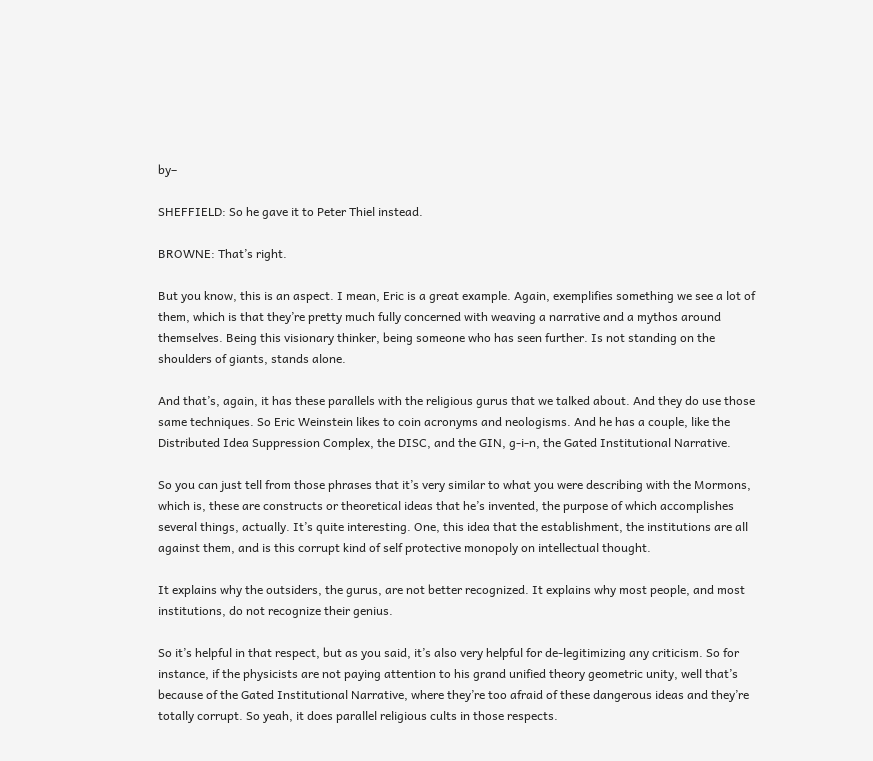by–

SHEFFIELD: So he gave it to Peter Thiel instead.

BROWNE: That’s right.

But you know, this is an aspect. I mean, Eric is a great example. Again, exemplifies something we see a lot of them, which is that they’re pretty much fully concerned with weaving a narrative and a mythos around themselves. Being this visionary thinker, being someone who has seen further. Is not standing on the shoulders of giants, stands alone.

And that’s, again, it has these parallels with the religious gurus that we talked about. And they do use those same techniques. So Eric Weinstein likes to coin acronyms and neologisms. And he has a couple, like the Distributed Idea Suppression Complex, the DISC, and the GIN, g-i-n, the Gated Institutional Narrative.

So you can just tell from those phrases that it’s very similar to what you were describing with the Mormons, which is, these are constructs or theoretical ideas that he’s invented, the purpose of which accomplishes several things, actually. It’s quite interesting. One, this idea that the establishment, the institutions are all against them, and is this corrupt kind of self protective monopoly on intellectual thought.

It explains why the outsiders, the gurus, are not better recognized. It explains why most people, and most institutions, do not recognize their genius.

So it’s helpful in that respect, but as you said, it’s also very helpful for de-legitimizing any criticism. So for instance, if the physicists are not paying attention to his grand unified theory geometric unity, well that’s because of the Gated Institutional Narrative, where they’re too afraid of these dangerous ideas and they’re totally corrupt. So yeah, it does parallel religious cults in those respects.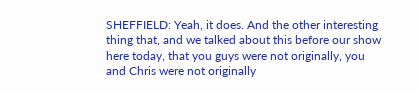SHEFFIELD: Yeah, it does. And the other interesting thing that, and we talked about this before our show here today, that you guys were not originally, you and Chris were not originally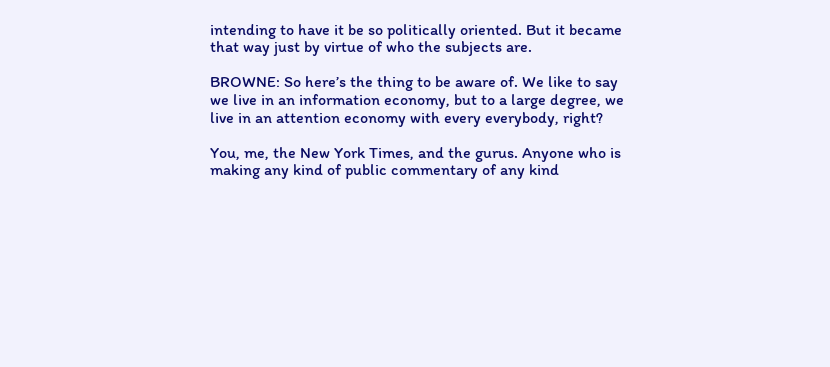intending to have it be so politically oriented. But it became that way just by virtue of who the subjects are.

BROWNE: So here’s the thing to be aware of. We like to say we live in an information economy, but to a large degree, we live in an attention economy with every everybody, right?

You, me, the New York Times, and the gurus. Anyone who is making any kind of public commentary of any kind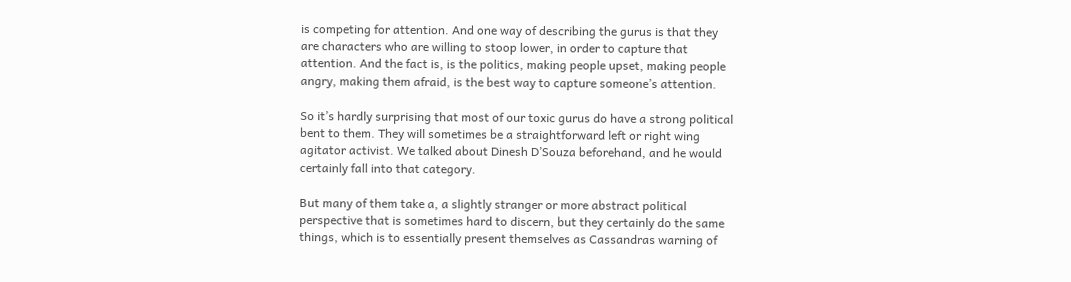is competing for attention. And one way of describing the gurus is that they are characters who are willing to stoop lower, in order to capture that attention. And the fact is, is the politics, making people upset, making people angry, making them afraid, is the best way to capture someone’s attention.

So it’s hardly surprising that most of our toxic gurus do have a strong political bent to them. They will sometimes be a straightforward left or right wing agitator activist. We talked about Dinesh D’Souza beforehand, and he would certainly fall into that category.

But many of them take a, a slightly stranger or more abstract political perspective that is sometimes hard to discern, but they certainly do the same things, which is to essentially present themselves as Cassandras warning of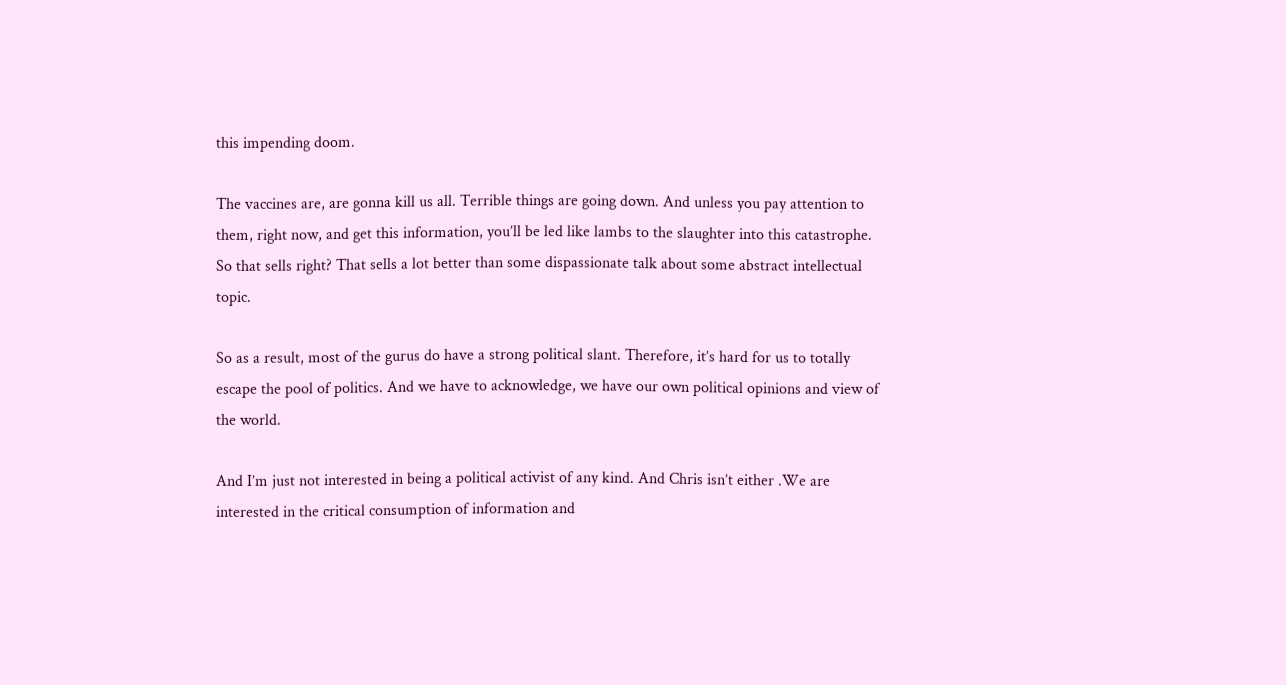this impending doom.

The vaccines are, are gonna kill us all. Terrible things are going down. And unless you pay attention to them, right now, and get this information, you’ll be led like lambs to the slaughter into this catastrophe. So that sells right? That sells a lot better than some dispassionate talk about some abstract intellectual topic.

So as a result, most of the gurus do have a strong political slant. Therefore, it’s hard for us to totally escape the pool of politics. And we have to acknowledge, we have our own political opinions and view of the world.

And I’m just not interested in being a political activist of any kind. And Chris isn’t either .We are interested in the critical consumption of information and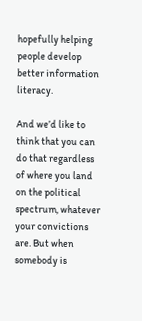hopefully helping people develop better information literacy.

And we’d like to think that you can do that regardless of where you land on the political spectrum, whatever your convictions are. But when somebody is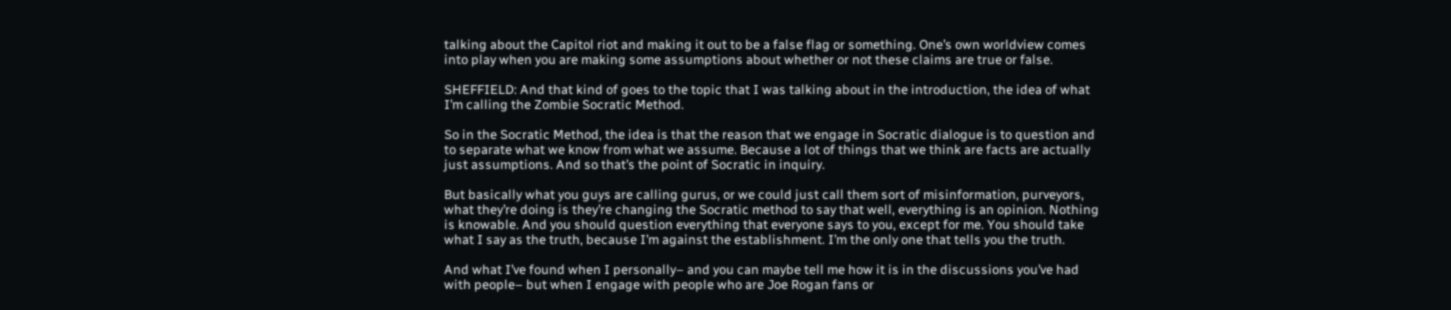talking about the Capitol riot and making it out to be a false flag or something. One’s own worldview comes into play when you are making some assumptions about whether or not these claims are true or false.

SHEFFIELD: And that kind of goes to the topic that I was talking about in the introduction, the idea of what I’m calling the Zombie Socratic Method.

So in the Socratic Method, the idea is that the reason that we engage in Socratic dialogue is to question and to separate what we know from what we assume. Because a lot of things that we think are facts are actually just assumptions. And so that’s the point of Socratic in inquiry.

But basically what you guys are calling gurus, or we could just call them sort of misinformation, purveyors, what they’re doing is they’re changing the Socratic method to say that well, everything is an opinion. Nothing is knowable. And you should question everything that everyone says to you, except for me. You should take what I say as the truth, because I’m against the establishment. I’m the only one that tells you the truth.

And what I’ve found when I personally– and you can maybe tell me how it is in the discussions you’ve had with people– but when I engage with people who are Joe Rogan fans or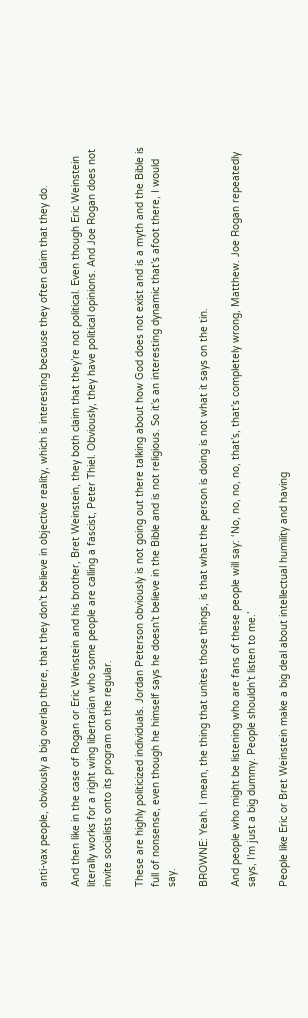anti-vax people, obviously a big overlap there, that they don’t believe in objective reality, which is interesting because they often claim that they do.

And then like in the case of Rogan or Eric Weinstein and his brother, Bret Weinstein, they both claim that they’re not political. Even though Eric Weinstein literally works for a right wing libertarian who some people are calling a fascist, Peter Thiel. Obviously, they have political opinions. And Joe Rogan does not invite socialists onto its program on the regular.

These are highly politicized individuals. Jordan Peterson obviously is not going out there talking about how God does not exist and is a myth and the Bible is full of nonsense, even though he himself says he doesn’t believe in the Bible and is not religious. So it’s an interesting dynamic that’s afoot there, I would say.

BROWNE: Yeah. I mean, the thing that unites those things, is that what the person is doing is not what it says on the tin.

And people who might be listening who are fans of these people will say: ‘No, no, no, no, that’s, that’s completely wrong, Matthew. Joe Rogan repeatedly says, I’m just a big dummy. People shouldn’t listen to me.’

People like Eric or Bret Weinstein make a big deal about intellectual humility and having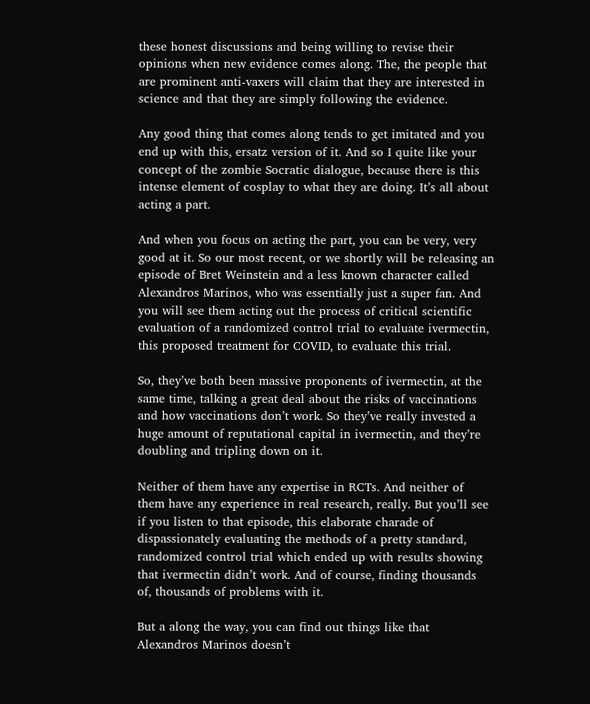these honest discussions and being willing to revise their opinions when new evidence comes along. The, the people that are prominent anti-vaxers will claim that they are interested in science and that they are simply following the evidence.

Any good thing that comes along tends to get imitated and you end up with this, ersatz version of it. And so I quite like your concept of the zombie Socratic dialogue, because there is this intense element of cosplay to what they are doing. It’s all about acting a part.

And when you focus on acting the part, you can be very, very good at it. So our most recent, or we shortly will be releasing an episode of Bret Weinstein and a less known character called Alexandros Marinos, who was essentially just a super fan. And you will see them acting out the process of critical scientific evaluation of a randomized control trial to evaluate ivermectin, this proposed treatment for COVID, to evaluate this trial.

So, they’ve both been massive proponents of ivermectin, at the same time, talking a great deal about the risks of vaccinations and how vaccinations don’t work. So they’ve really invested a huge amount of reputational capital in ivermectin, and they’re doubling and tripling down on it.

Neither of them have any expertise in RCTs. And neither of them have any experience in real research, really. But you’ll see if you listen to that episode, this elaborate charade of dispassionately evaluating the methods of a pretty standard, randomized control trial which ended up with results showing that ivermectin didn’t work. And of course, finding thousands of, thousands of problems with it.

But a along the way, you can find out things like that Alexandros Marinos doesn’t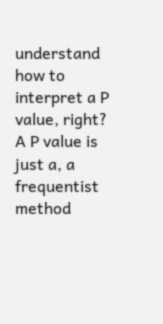understand how to interpret a P value, right? A P value is just a, a frequentist method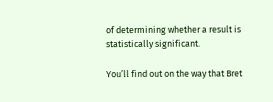of determining whether a result is statistically significant.

You’ll find out on the way that Bret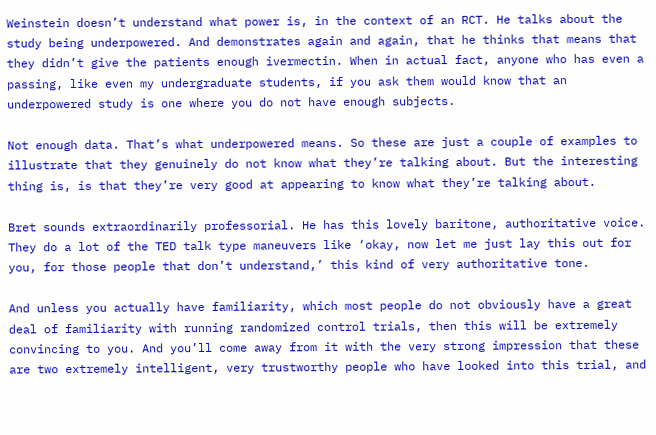Weinstein doesn’t understand what power is, in the context of an RCT. He talks about the study being underpowered. And demonstrates again and again, that he thinks that means that they didn’t give the patients enough ivermectin. When in actual fact, anyone who has even a passing, like even my undergraduate students, if you ask them would know that an underpowered study is one where you do not have enough subjects.

Not enough data. That’s what underpowered means. So these are just a couple of examples to illustrate that they genuinely do not know what they’re talking about. But the interesting thing is, is that they’re very good at appearing to know what they’re talking about.

Bret sounds extraordinarily professorial. He has this lovely baritone, authoritative voice. They do a lot of the TED talk type maneuvers like ‘okay, now let me just lay this out for you, for those people that don’t understand,’ this kind of very authoritative tone.

And unless you actually have familiarity, which most people do not obviously have a great deal of familiarity with running randomized control trials, then this will be extremely convincing to you. And you’ll come away from it with the very strong impression that these are two extremely intelligent, very trustworthy people who have looked into this trial, and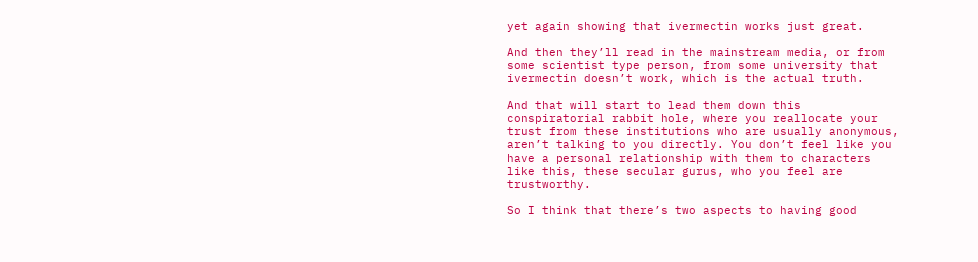yet again showing that ivermectin works just great.

And then they’ll read in the mainstream media, or from some scientist type person, from some university that ivermectin doesn’t work, which is the actual truth.

And that will start to lead them down this conspiratorial rabbit hole, where you reallocate your trust from these institutions who are usually anonymous, aren’t talking to you directly. You don’t feel like you have a personal relationship with them to characters like this, these secular gurus, who you feel are trustworthy.

So I think that there’s two aspects to having good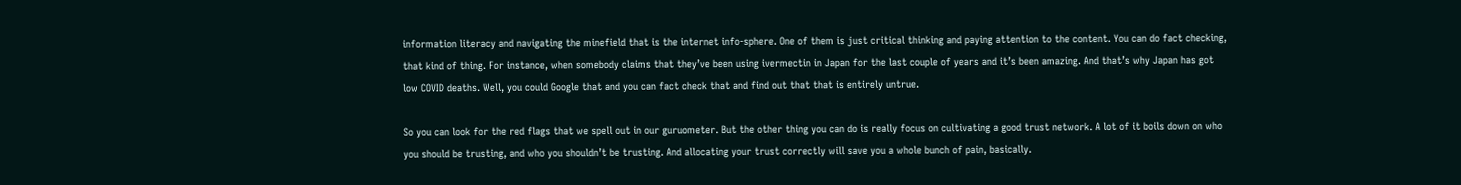information literacy and navigating the minefield that is the internet info-sphere. One of them is just critical thinking and paying attention to the content. You can do fact checking, that kind of thing. For instance, when somebody claims that they’ve been using ivermectin in Japan for the last couple of years and it’s been amazing. And that’s why Japan has got low COVID deaths. Well, you could Google that and you can fact check that and find out that that is entirely untrue.

So you can look for the red flags that we spell out in our guruometer. But the other thing you can do is really focus on cultivating a good trust network. A lot of it boils down on who you should be trusting, and who you shouldn’t be trusting. And allocating your trust correctly will save you a whole bunch of pain, basically.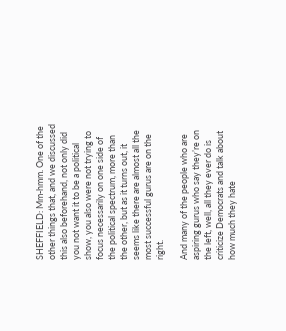SHEFFIELD: Mm-hmm. One of the other things that, and we discussed this also beforehand, not only did you not want it to be a political show, you also were not trying to focus necessarily on one side of the political spectrum, more than the other, but as it turns out, it seems like there are almost all the most successful gurus are on the right.

And many of the people who are aspiring gurus who say they’re on the left, well, all they ever do is criticize Democrats and talk about how much they hate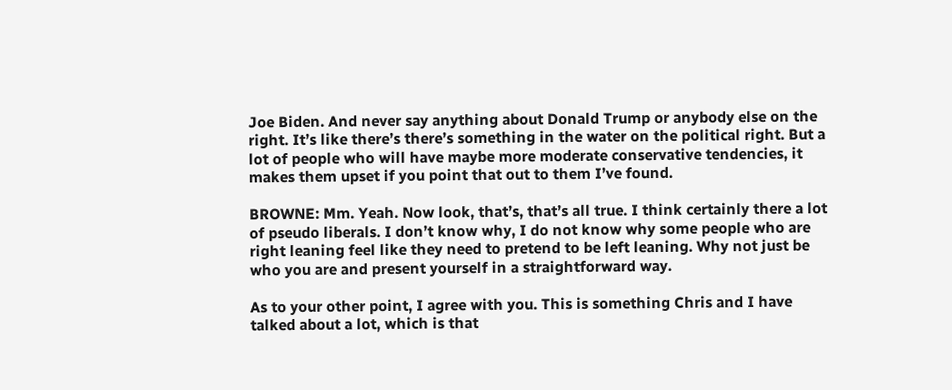Joe Biden. And never say anything about Donald Trump or anybody else on the right. It’s like there’s there’s something in the water on the political right. But a lot of people who will have maybe more moderate conservative tendencies, it makes them upset if you point that out to them I’ve found.

BROWNE: Mm. Yeah. Now look, that’s, that’s all true. I think certainly there a lot of pseudo liberals. I don’t know why, I do not know why some people who are right leaning feel like they need to pretend to be left leaning. Why not just be who you are and present yourself in a straightforward way.

As to your other point, I agree with you. This is something Chris and I have talked about a lot, which is that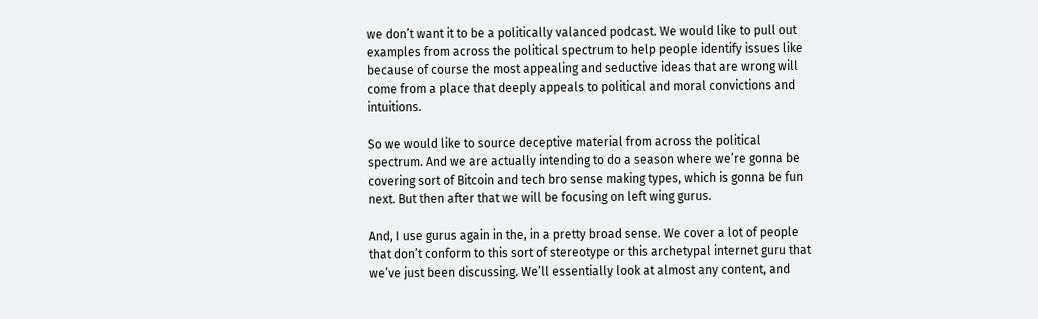we don’t want it to be a politically valanced podcast. We would like to pull out examples from across the political spectrum to help people identify issues like because of course the most appealing and seductive ideas that are wrong will come from a place that deeply appeals to political and moral convictions and intuitions.

So we would like to source deceptive material from across the political spectrum. And we are actually intending to do a season where we’re gonna be covering sort of Bitcoin and tech bro sense making types, which is gonna be fun next. But then after that we will be focusing on left wing gurus.

And, I use gurus again in the, in a pretty broad sense. We cover a lot of people that don’t conform to this sort of stereotype or this archetypal internet guru that we’ve just been discussing. We’ll essentially look at almost any content, and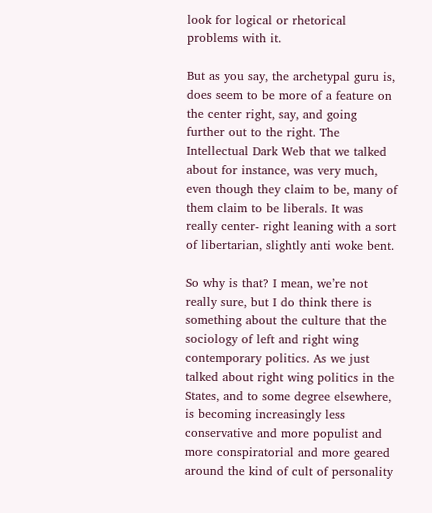look for logical or rhetorical problems with it.

But as you say, the archetypal guru is, does seem to be more of a feature on the center right, say, and going further out to the right. The Intellectual Dark Web that we talked about for instance, was very much, even though they claim to be, many of them claim to be liberals. It was really center- right leaning with a sort of libertarian, slightly anti woke bent.

So why is that? I mean, we’re not really sure, but I do think there is something about the culture that the sociology of left and right wing contemporary politics. As we just talked about right wing politics in the States, and to some degree elsewhere, is becoming increasingly less conservative and more populist and more conspiratorial and more geared around the kind of cult of personality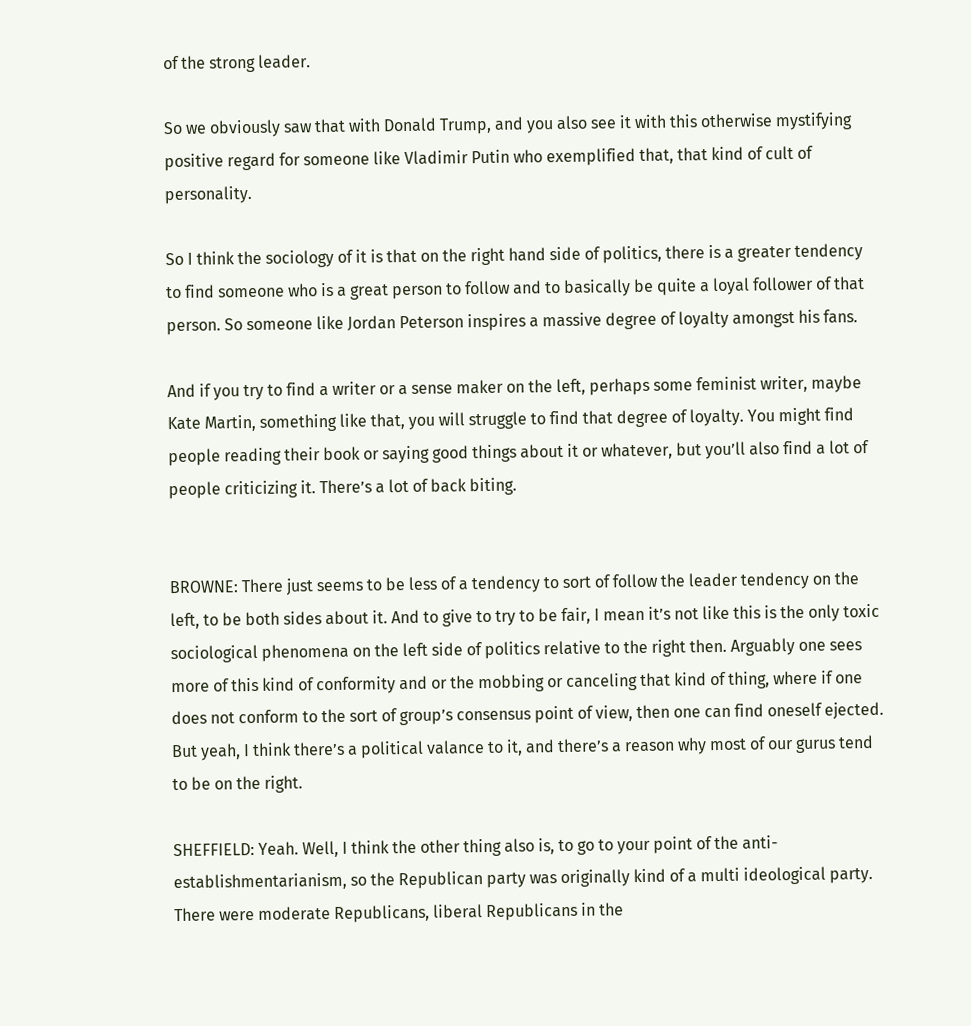of the strong leader.

So we obviously saw that with Donald Trump, and you also see it with this otherwise mystifying positive regard for someone like Vladimir Putin who exemplified that, that kind of cult of personality.

So I think the sociology of it is that on the right hand side of politics, there is a greater tendency to find someone who is a great person to follow and to basically be quite a loyal follower of that person. So someone like Jordan Peterson inspires a massive degree of loyalty amongst his fans.

And if you try to find a writer or a sense maker on the left, perhaps some feminist writer, maybe Kate Martin, something like that, you will struggle to find that degree of loyalty. You might find people reading their book or saying good things about it or whatever, but you’ll also find a lot of people criticizing it. There’s a lot of back biting.


BROWNE: There just seems to be less of a tendency to sort of follow the leader tendency on the left, to be both sides about it. And to give to try to be fair, I mean it’s not like this is the only toxic sociological phenomena on the left side of politics relative to the right then. Arguably one sees more of this kind of conformity and or the mobbing or canceling that kind of thing, where if one does not conform to the sort of group’s consensus point of view, then one can find oneself ejected. But yeah, I think there’s a political valance to it, and there’s a reason why most of our gurus tend to be on the right.

SHEFFIELD: Yeah. Well, I think the other thing also is, to go to your point of the anti-establishmentarianism, so the Republican party was originally kind of a multi ideological party. There were moderate Republicans, liberal Republicans in the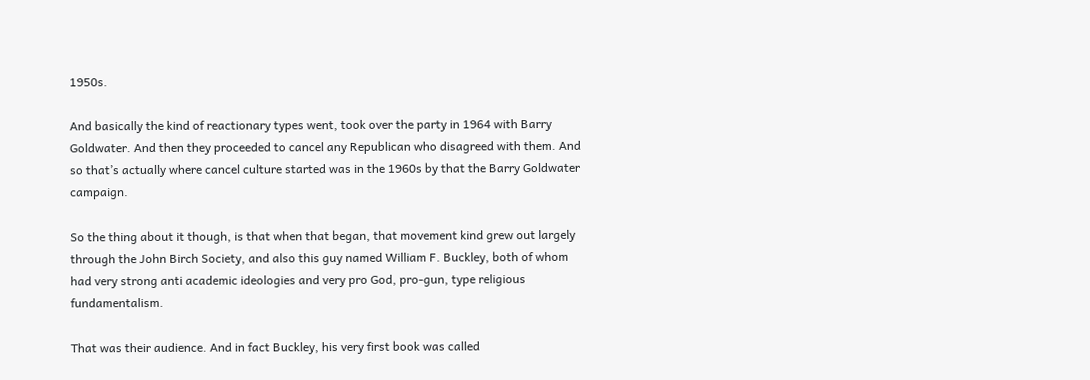1950s.

And basically the kind of reactionary types went, took over the party in 1964 with Barry Goldwater. And then they proceeded to cancel any Republican who disagreed with them. And so that’s actually where cancel culture started was in the 1960s by that the Barry Goldwater campaign.

So the thing about it though, is that when that began, that movement kind grew out largely through the John Birch Society, and also this guy named William F. Buckley, both of whom had very strong anti academic ideologies and very pro God, pro-gun, type religious fundamentalism.

That was their audience. And in fact Buckley, his very first book was called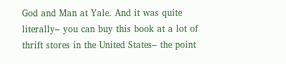God and Man at Yale. And it was quite literally– you can buy this book at a lot of thrift stores in the United States– the point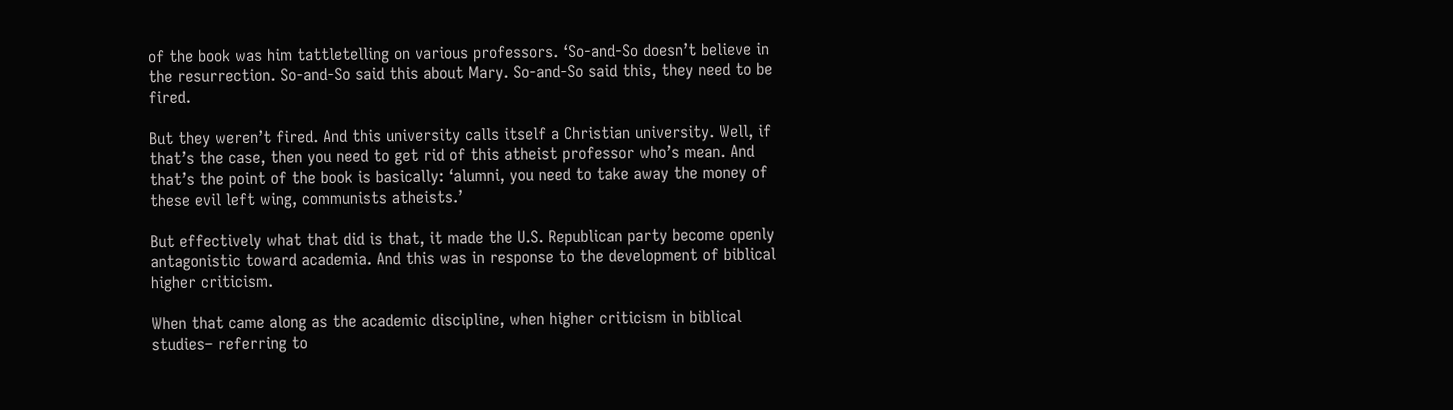of the book was him tattletelling on various professors. ‘So-and-So doesn’t believe in the resurrection. So-and-So said this about Mary. So-and-So said this, they need to be fired.

But they weren’t fired. And this university calls itself a Christian university. Well, if that’s the case, then you need to get rid of this atheist professor who’s mean. And that’s the point of the book is basically: ‘alumni, you need to take away the money of these evil left wing, communists atheists.’

But effectively what that did is that, it made the U.S. Republican party become openly antagonistic toward academia. And this was in response to the development of biblical higher criticism.

When that came along as the academic discipline, when higher criticism in biblical studies– referring to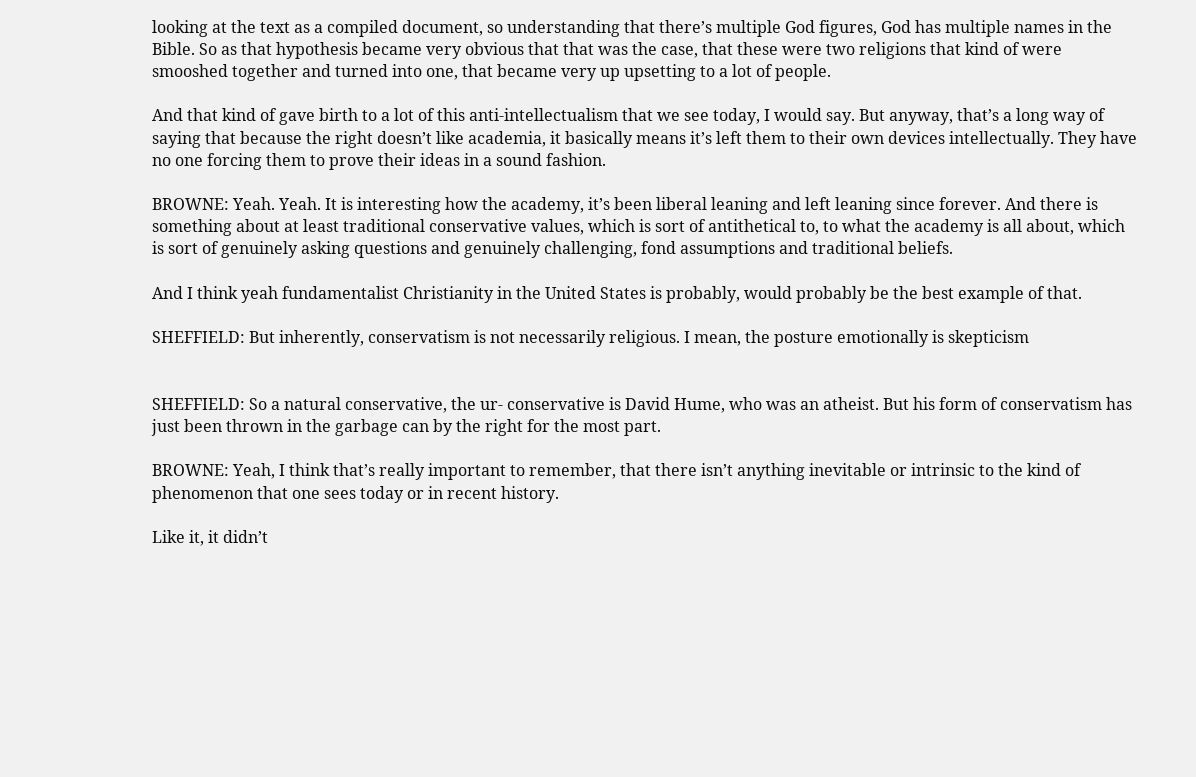looking at the text as a compiled document, so understanding that there’s multiple God figures, God has multiple names in the Bible. So as that hypothesis became very obvious that that was the case, that these were two religions that kind of were smooshed together and turned into one, that became very up upsetting to a lot of people.

And that kind of gave birth to a lot of this anti-intellectualism that we see today, I would say. But anyway, that’s a long way of saying that because the right doesn’t like academia, it basically means it’s left them to their own devices intellectually. They have no one forcing them to prove their ideas in a sound fashion.

BROWNE: Yeah. Yeah. It is interesting how the academy, it’s been liberal leaning and left leaning since forever. And there is something about at least traditional conservative values, which is sort of antithetical to, to what the academy is all about, which is sort of genuinely asking questions and genuinely challenging, fond assumptions and traditional beliefs.

And I think yeah fundamentalist Christianity in the United States is probably, would probably be the best example of that.

SHEFFIELD: But inherently, conservatism is not necessarily religious. I mean, the posture emotionally is skepticism


SHEFFIELD: So a natural conservative, the ur- conservative is David Hume, who was an atheist. But his form of conservatism has just been thrown in the garbage can by the right for the most part.

BROWNE: Yeah, I think that’s really important to remember, that there isn’t anything inevitable or intrinsic to the kind of phenomenon that one sees today or in recent history.

Like it, it didn’t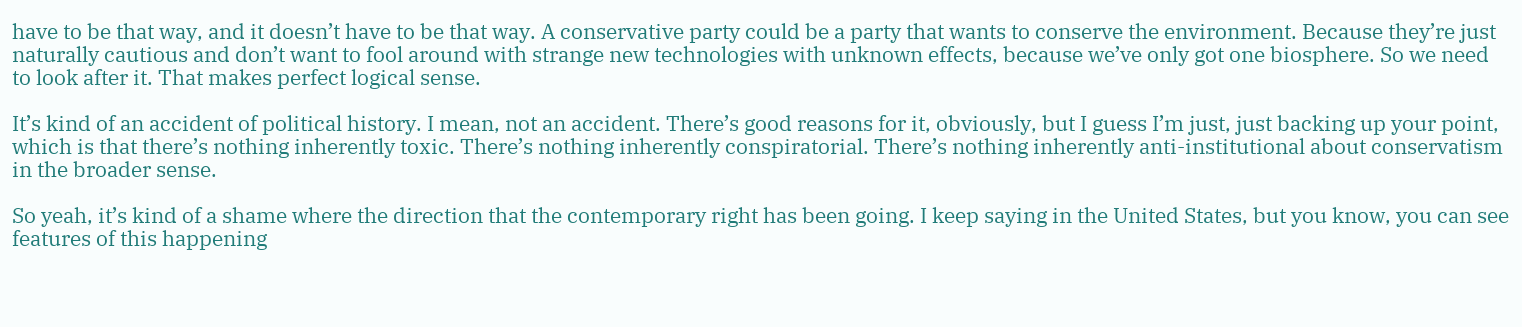have to be that way, and it doesn’t have to be that way. A conservative party could be a party that wants to conserve the environment. Because they’re just naturally cautious and don’t want to fool around with strange new technologies with unknown effects, because we’ve only got one biosphere. So we need to look after it. That makes perfect logical sense.

It’s kind of an accident of political history. I mean, not an accident. There’s good reasons for it, obviously, but I guess I’m just, just backing up your point, which is that there’s nothing inherently toxic. There’s nothing inherently conspiratorial. There’s nothing inherently anti-institutional about conservatism in the broader sense.

So yeah, it’s kind of a shame where the direction that the contemporary right has been going. I keep saying in the United States, but you know, you can see features of this happening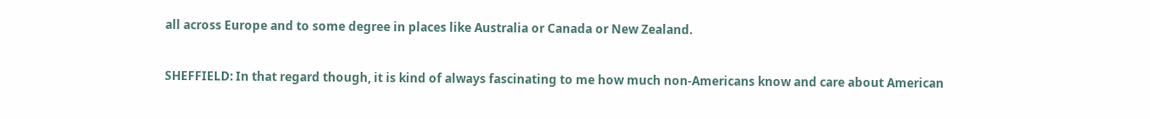all across Europe and to some degree in places like Australia or Canada or New Zealand.

SHEFFIELD: In that regard though, it is kind of always fascinating to me how much non-Americans know and care about American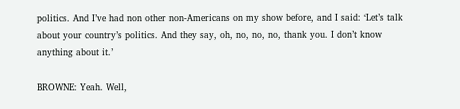politics. And I’ve had non other non-Americans on my show before, and I said: ‘Let’s talk about your country’s politics. And they say, oh, no, no, no, thank you. I don’t know anything about it.’

BROWNE: Yeah. Well,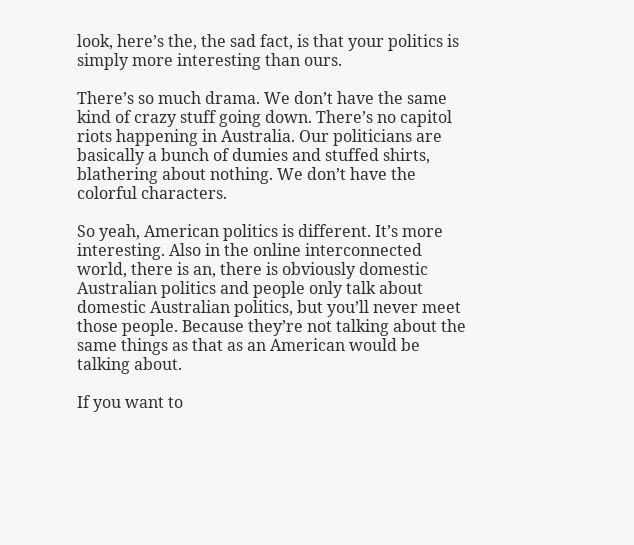look, here’s the, the sad fact, is that your politics is simply more interesting than ours.

There’s so much drama. We don’t have the same kind of crazy stuff going down. There’s no capitol riots happening in Australia. Our politicians are basically a bunch of dumies and stuffed shirts, blathering about nothing. We don’t have the colorful characters.

So yeah, American politics is different. It’s more interesting. Also in the online interconnected world, there is an, there is obviously domestic Australian politics and people only talk about domestic Australian politics, but you’ll never meet those people. Because they’re not talking about the same things as that as an American would be talking about.

If you want to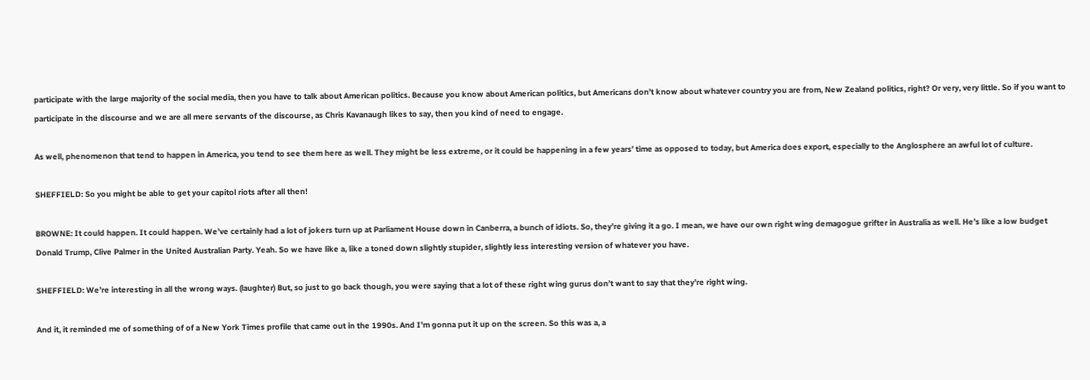participate with the large majority of the social media, then you have to talk about American politics. Because you know about American politics, but Americans don’t know about whatever country you are from, New Zealand politics, right? Or very, very little. So if you want to participate in the discourse and we are all mere servants of the discourse, as Chris Kavanaugh likes to say, then you kind of need to engage.

As well, phenomenon that tend to happen in America, you tend to see them here as well. They might be less extreme, or it could be happening in a few years’ time as opposed to today, but America does export, especially to the Anglosphere an awful lot of culture.

SHEFFIELD: So you might be able to get your capitol riots after all then!

BROWNE: It could happen. It could happen. We’ve certainly had a lot of jokers turn up at Parliament House down in Canberra, a bunch of idiots. So, they’re giving it a go. I mean, we have our own right wing demagogue grifter in Australia as well. He’s like a low budget Donald Trump, Clive Palmer in the United Australian Party. Yeah. So we have like a, like a toned down slightly stupider, slightly less interesting version of whatever you have.

SHEFFIELD: We’re interesting in all the wrong ways. (laughter) But, so just to go back though, you were saying that a lot of these right wing gurus don’t want to say that they’re right wing.

And it, it reminded me of something of of a New York Times profile that came out in the 1990s. And I’m gonna put it up on the screen. So this was a, a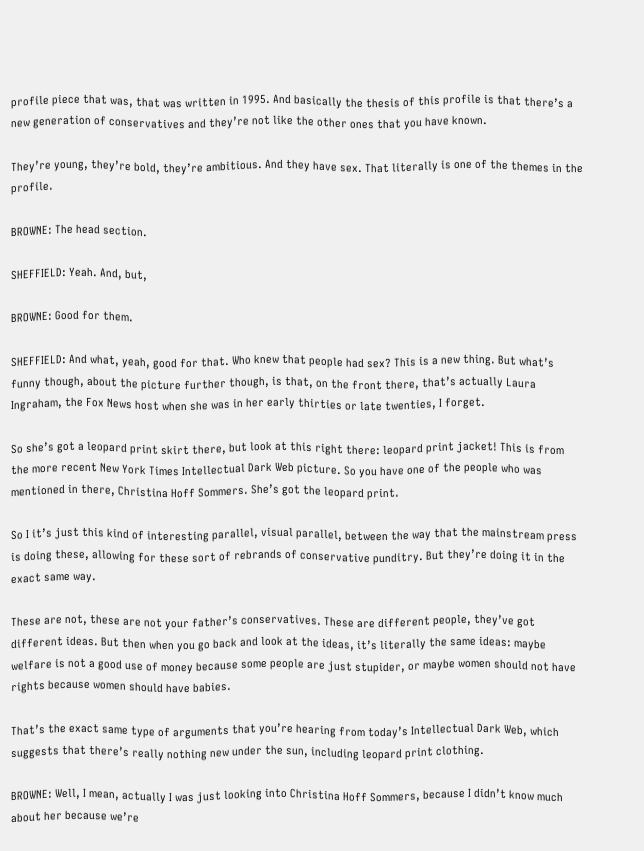profile piece that was, that was written in 1995. And basically the thesis of this profile is that there’s a new generation of conservatives and they’re not like the other ones that you have known.

They’re young, they’re bold, they’re ambitious. And they have sex. That literally is one of the themes in the profile.

BROWNE: The head section.

SHEFFIELD: Yeah. And, but,

BROWNE: Good for them.

SHEFFIELD: And what, yeah, good for that. Who knew that people had sex? This is a new thing. But what’s funny though, about the picture further though, is that, on the front there, that’s actually Laura Ingraham, the Fox News host when she was in her early thirties or late twenties, I forget.

So she’s got a leopard print skirt there, but look at this right there: leopard print jacket! This is from the more recent New York Times Intellectual Dark Web picture. So you have one of the people who was mentioned in there, Christina Hoff Sommers. She’s got the leopard print.

So I it’s just this kind of interesting parallel, visual parallel, between the way that the mainstream press is doing these, allowing for these sort of rebrands of conservative punditry. But they’re doing it in the exact same way.

These are not, these are not your father’s conservatives. These are different people, they’ve got different ideas. But then when you go back and look at the ideas, it’s literally the same ideas: maybe welfare is not a good use of money because some people are just stupider, or maybe women should not have rights because women should have babies.

That’s the exact same type of arguments that you’re hearing from today’s Intellectual Dark Web, which suggests that there’s really nothing new under the sun, including leopard print clothing.

BROWNE: Well, I mean, actually I was just looking into Christina Hoff Sommers, because I didn’t know much about her because we’re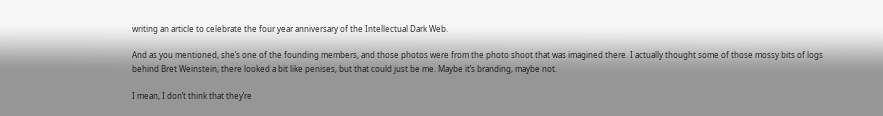writing an article to celebrate the four year anniversary of the Intellectual Dark Web.

And as you mentioned, she’s one of the founding members, and those photos were from the photo shoot that was imagined there. I actually thought some of those mossy bits of logs behind Bret Weinstein, there looked a bit like penises, but that could just be me. Maybe it’s branding, maybe not.

I mean, I don’t think that they’re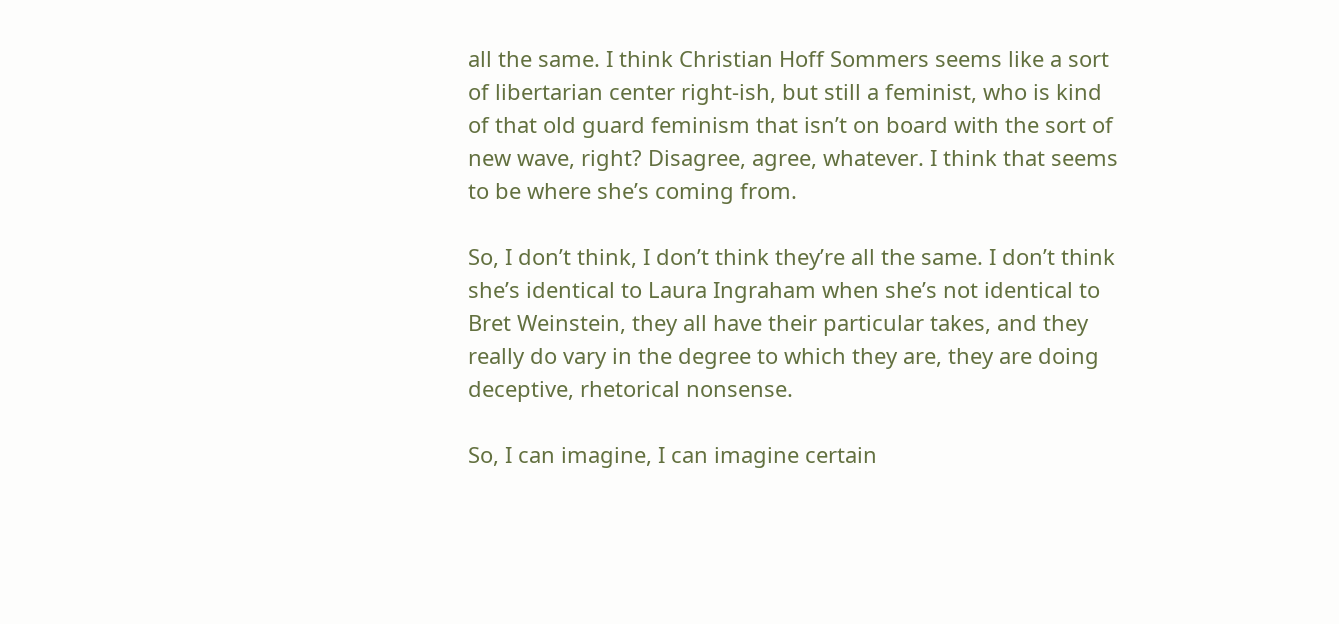all the same. I think Christian Hoff Sommers seems like a sort of libertarian center right-ish, but still a feminist, who is kind of that old guard feminism that isn’t on board with the sort of new wave, right? Disagree, agree, whatever. I think that seems to be where she’s coming from.

So, I don’t think, I don’t think they’re all the same. I don’t think she’s identical to Laura Ingraham when she’s not identical to Bret Weinstein, they all have their particular takes, and they really do vary in the degree to which they are, they are doing deceptive, rhetorical nonsense.

So, I can imagine, I can imagine certain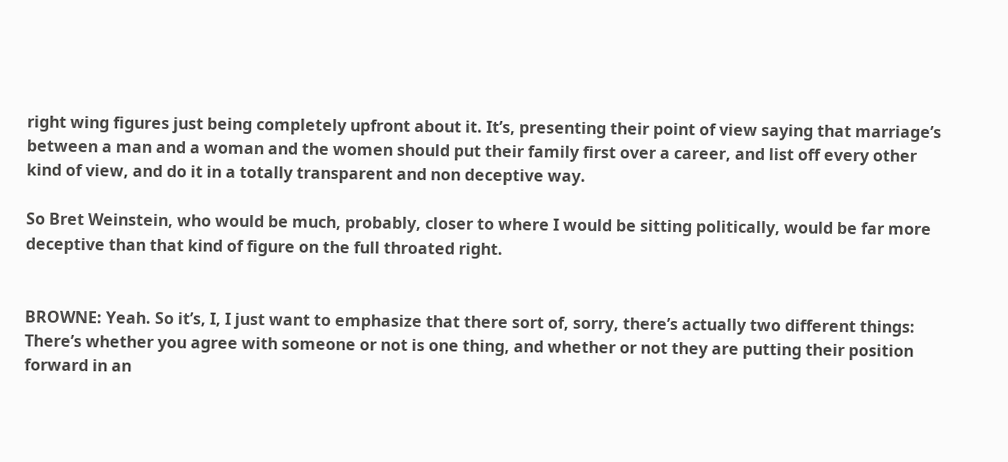right wing figures just being completely upfront about it. It’s, presenting their point of view saying that marriage’s between a man and a woman and the women should put their family first over a career, and list off every other kind of view, and do it in a totally transparent and non deceptive way.

So Bret Weinstein, who would be much, probably, closer to where I would be sitting politically, would be far more deceptive than that kind of figure on the full throated right.


BROWNE: Yeah. So it’s, I, I just want to emphasize that there sort of, sorry, there’s actually two different things: There’s whether you agree with someone or not is one thing, and whether or not they are putting their position forward in an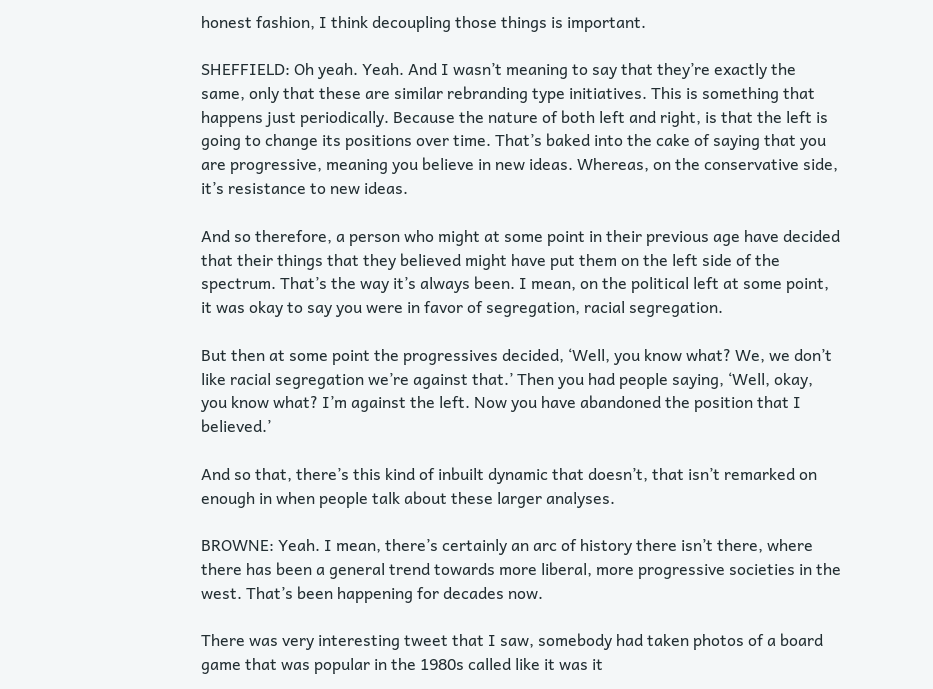honest fashion, I think decoupling those things is important.

SHEFFIELD: Oh yeah. Yeah. And I wasn’t meaning to say that they’re exactly the same, only that these are similar rebranding type initiatives. This is something that happens just periodically. Because the nature of both left and right, is that the left is going to change its positions over time. That’s baked into the cake of saying that you are progressive, meaning you believe in new ideas. Whereas, on the conservative side, it’s resistance to new ideas.

And so therefore, a person who might at some point in their previous age have decided that their things that they believed might have put them on the left side of the spectrum. That’s the way it’s always been. I mean, on the political left at some point, it was okay to say you were in favor of segregation, racial segregation.

But then at some point the progressives decided, ‘Well, you know what? We, we don’t like racial segregation we’re against that.’ Then you had people saying, ‘Well, okay, you know what? I’m against the left. Now you have abandoned the position that I believed.’

And so that, there’s this kind of inbuilt dynamic that doesn’t, that isn’t remarked on enough in when people talk about these larger analyses.

BROWNE: Yeah. I mean, there’s certainly an arc of history there isn’t there, where there has been a general trend towards more liberal, more progressive societies in the west. That’s been happening for decades now.

There was very interesting tweet that I saw, somebody had taken photos of a board game that was popular in the 1980s called like it was it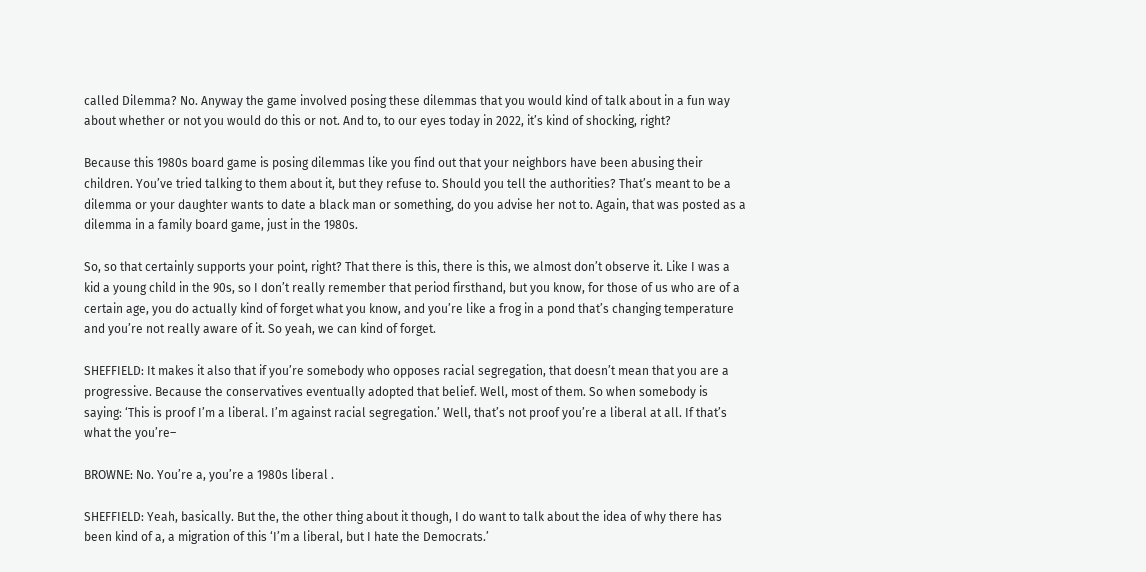called Dilemma? No. Anyway the game involved posing these dilemmas that you would kind of talk about in a fun way about whether or not you would do this or not. And to, to our eyes today in 2022, it’s kind of shocking, right?

Because this 1980s board game is posing dilemmas like you find out that your neighbors have been abusing their children. You’ve tried talking to them about it, but they refuse to. Should you tell the authorities? That’s meant to be a dilemma or your daughter wants to date a black man or something, do you advise her not to. Again, that was posted as a dilemma in a family board game, just in the 1980s.

So, so that certainly supports your point, right? That there is this, there is this, we almost don’t observe it. Like I was a kid a young child in the 90s, so I don’t really remember that period firsthand, but you know, for those of us who are of a certain age, you do actually kind of forget what you know, and you’re like a frog in a pond that’s changing temperature and you’re not really aware of it. So yeah, we can kind of forget.

SHEFFIELD: It makes it also that if you’re somebody who opposes racial segregation, that doesn’t mean that you are a progressive. Because the conservatives eventually adopted that belief. Well, most of them. So when somebody is saying: ‘This is proof I’m a liberal. I’m against racial segregation.’ Well, that’s not proof you’re a liberal at all. If that’s what the you’re–

BROWNE: No. You’re a, you’re a 1980s liberal .

SHEFFIELD: Yeah, basically. But the, the other thing about it though, I do want to talk about the idea of why there has been kind of a, a migration of this ‘I’m a liberal, but I hate the Democrats.’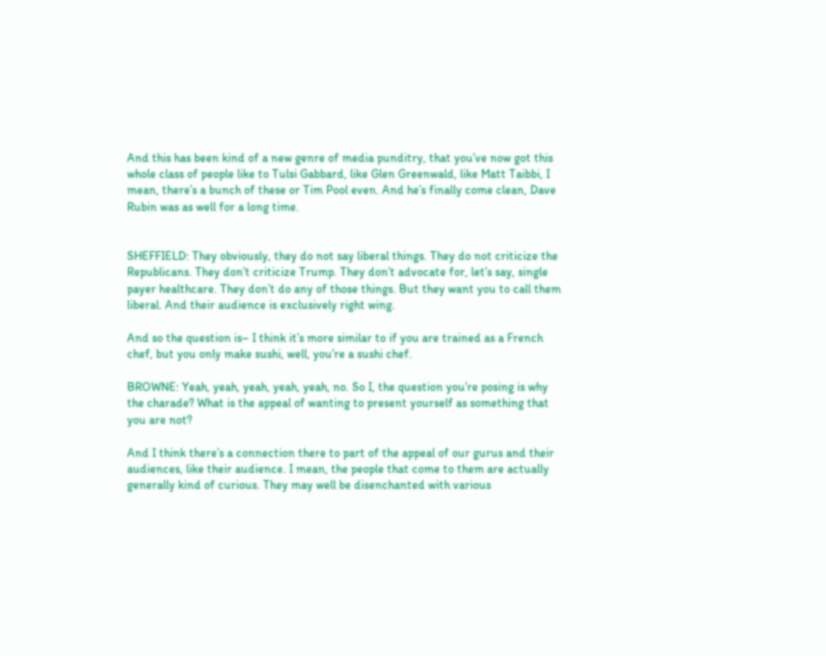And this has been kind of a new genre of media punditry, that you’ve now got this whole class of people like to Tulsi Gabbard, like Glen Greenwald, like Matt Taibbi, I mean, there’s a bunch of these or Tim Pool even. And he’s finally come clean, Dave Rubin was as well for a long time.


SHEFFIELD: They obviously, they do not say liberal things. They do not criticize the Republicans. They don’t criticize Trump. They don’t advocate for, let’s say, single payer healthcare. They don’t do any of those things. But they want you to call them liberal. And their audience is exclusively right wing.

And so the question is– I think it’s more similar to if you are trained as a French chef, but you only make sushi, well, you’re a sushi chef.

BROWNE: Yeah, yeah, yeah, yeah, yeah, no. So I, the question you’re posing is why the charade? What is the appeal of wanting to present yourself as something that you are not?

And I think there’s a connection there to part of the appeal of our gurus and their audiences, like their audience. I mean, the people that come to them are actually generally kind of curious. They may well be disenchanted with various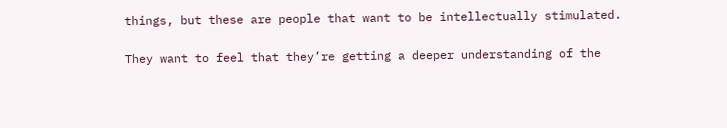things, but these are people that want to be intellectually stimulated.

They want to feel that they’re getting a deeper understanding of the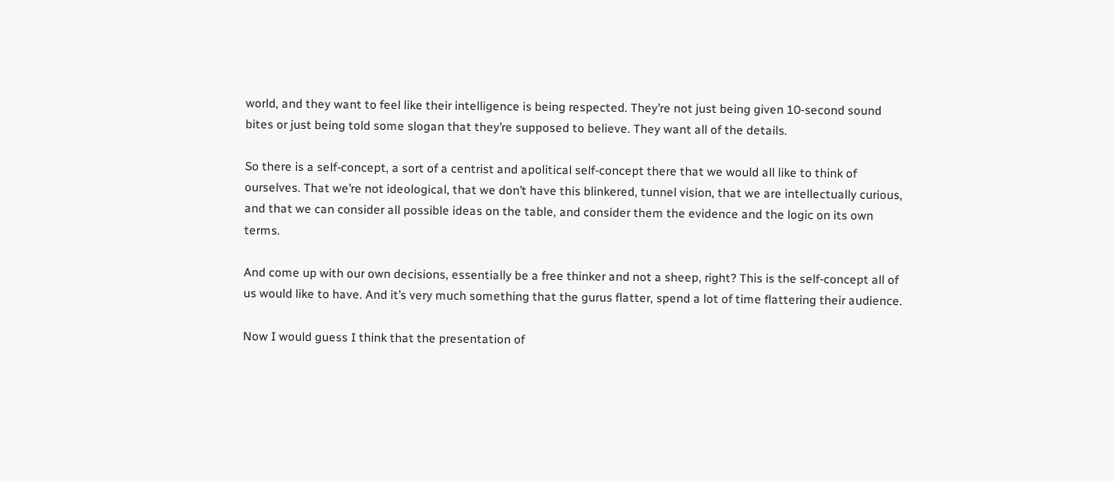world, and they want to feel like their intelligence is being respected. They’re not just being given 10-second sound bites or just being told some slogan that they’re supposed to believe. They want all of the details.

So there is a self-concept, a sort of a centrist and apolitical self-concept there that we would all like to think of ourselves. That we’re not ideological, that we don’t have this blinkered, tunnel vision, that we are intellectually curious, and that we can consider all possible ideas on the table, and consider them the evidence and the logic on its own terms.

And come up with our own decisions, essentially be a free thinker and not a sheep, right? This is the self-concept all of us would like to have. And it’s very much something that the gurus flatter, spend a lot of time flattering their audience.

Now I would guess I think that the presentation of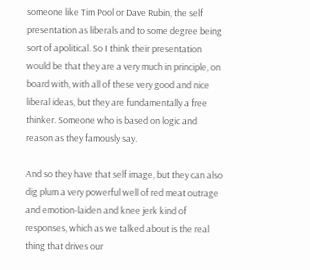someone like Tim Pool or Dave Rubin, the self presentation as liberals and to some degree being sort of apolitical. So I think their presentation would be that they are a very much in principle, on board with, with all of these very good and nice liberal ideas, but they are fundamentally a free thinker. Someone who is based on logic and reason as they famously say.

And so they have that self image, but they can also dig plum a very powerful well of red meat outrage and emotion-laiden and knee jerk kind of responses, which as we talked about is the real thing that drives our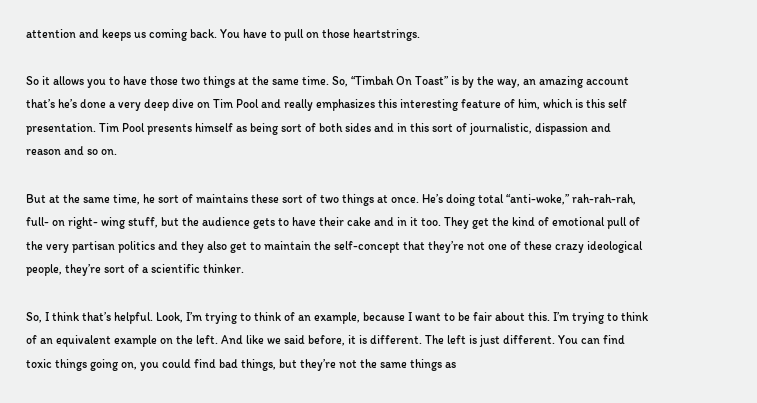attention and keeps us coming back. You have to pull on those heartstrings.

So it allows you to have those two things at the same time. So, “Timbah On Toast” is by the way, an amazing account that’s he’s done a very deep dive on Tim Pool and really emphasizes this interesting feature of him, which is this self presentation. Tim Pool presents himself as being sort of both sides and in this sort of journalistic, dispassion and reason and so on.

But at the same time, he sort of maintains these sort of two things at once. He’s doing total “anti-woke,” rah-rah-rah, full- on right- wing stuff, but the audience gets to have their cake and in it too. They get the kind of emotional pull of the very partisan politics and they also get to maintain the self-concept that they’re not one of these crazy ideological people, they’re sort of a scientific thinker.

So, I think that’s helpful. Look, I’m trying to think of an example, because I want to be fair about this. I’m trying to think of an equivalent example on the left. And like we said before, it is different. The left is just different. You can find toxic things going on, you could find bad things, but they’re not the same things as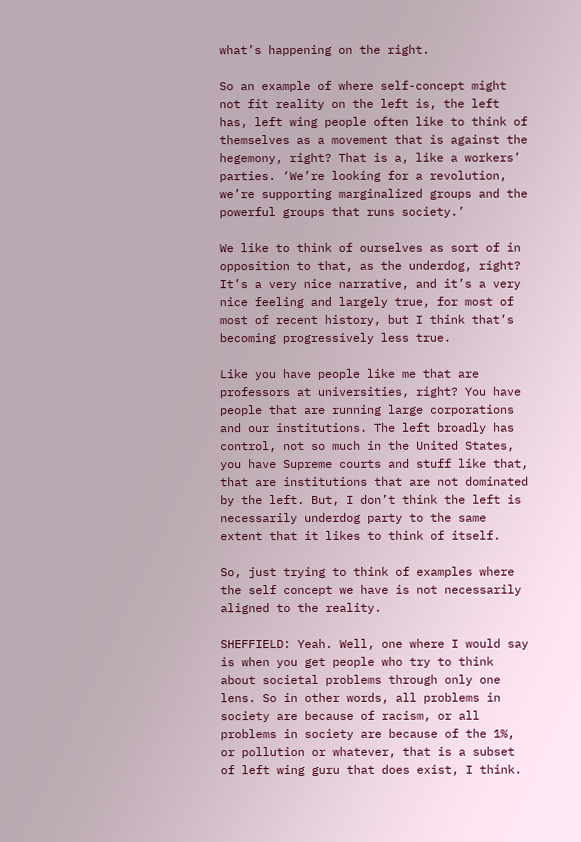what’s happening on the right.

So an example of where self-concept might not fit reality on the left is, the left has, left wing people often like to think of themselves as a movement that is against the hegemony, right? That is a, like a workers’ parties. ‘We’re looking for a revolution, we’re supporting marginalized groups and the powerful groups that runs society.’

We like to think of ourselves as sort of in opposition to that, as the underdog, right? It’s a very nice narrative, and it’s a very nice feeling and largely true, for most of most of recent history, but I think that’s becoming progressively less true.

Like you have people like me that are professors at universities, right? You have people that are running large corporations and our institutions. The left broadly has control, not so much in the United States, you have Supreme courts and stuff like that, that are institutions that are not dominated by the left. But, I don’t think the left is necessarily underdog party to the same extent that it likes to think of itself.

So, just trying to think of examples where the self concept we have is not necessarily aligned to the reality.

SHEFFIELD: Yeah. Well, one where I would say is when you get people who try to think about societal problems through only one lens. So in other words, all problems in society are because of racism, or all problems in society are because of the 1%, or pollution or whatever, that is a subset of left wing guru that does exist, I think.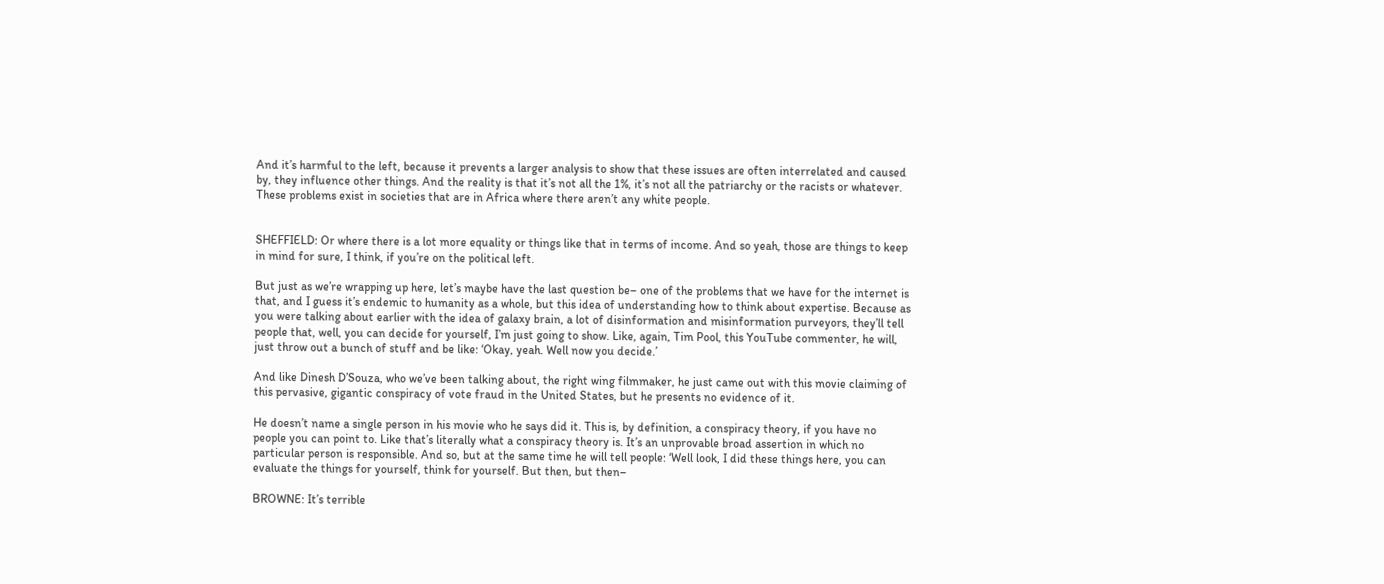And it’s harmful to the left, because it prevents a larger analysis to show that these issues are often interrelated and caused by, they influence other things. And the reality is that it’s not all the 1%, it’s not all the patriarchy or the racists or whatever. These problems exist in societies that are in Africa where there aren’t any white people.


SHEFFIELD: Or where there is a lot more equality or things like that in terms of income. And so yeah, those are things to keep in mind for sure, I think, if you’re on the political left.

But just as we’re wrapping up here, let’s maybe have the last question be– one of the problems that we have for the internet is that, and I guess it’s endemic to humanity as a whole, but this idea of understanding how to think about expertise. Because as you were talking about earlier with the idea of galaxy brain, a lot of disinformation and misinformation purveyors, they’ll tell people that, well, you can decide for yourself, I’m just going to show. Like, again, Tim Pool, this YouTube commenter, he will, just throw out a bunch of stuff and be like: ‘Okay, yeah. Well now you decide.’

And like Dinesh D’Souza, who we’ve been talking about, the right wing filmmaker, he just came out with this movie claiming of this pervasive, gigantic conspiracy of vote fraud in the United States, but he presents no evidence of it.

He doesn’t name a single person in his movie who he says did it. This is, by definition, a conspiracy theory, if you have no people you can point to. Like that’s literally what a conspiracy theory is. It’s an unprovable broad assertion in which no particular person is responsible. And so, but at the same time he will tell people: ‘Well look, I did these things here, you can evaluate the things for yourself, think for yourself. But then, but then–

BROWNE: It’s terrible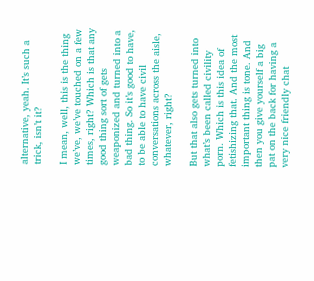alternative, yeah. It’s such a trick, isn’t it?

I mean, well, this is the thing we’ve, we’ve touched on a few times, right? Which is that any good thing sort of gets weaponized and turned into a bad thing. So it’s good to have, to be able to have civil conversations across the aisle, whatever, right?

But that also gets turned into what’s been called civility porn. Which is this idea of fetishizing that. And the most important thing is tone. And then you give yourself a big pat on the back for having a very nice friendly chat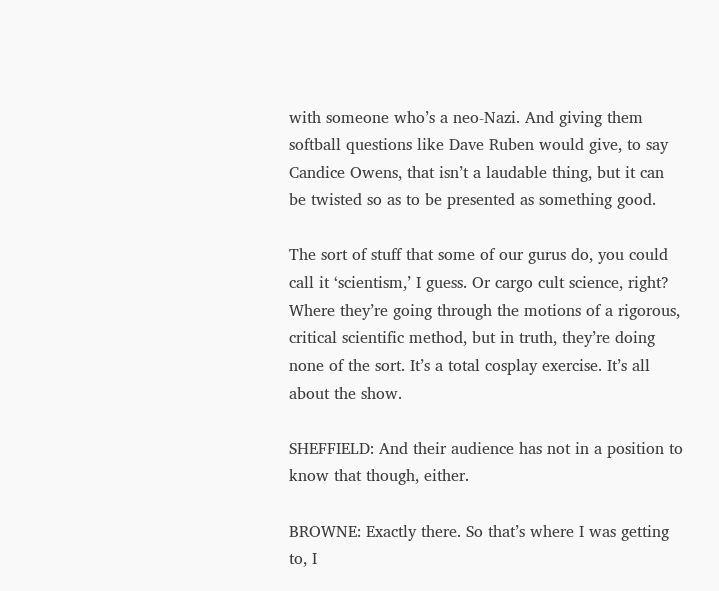with someone who’s a neo-Nazi. And giving them softball questions like Dave Ruben would give, to say Candice Owens, that isn’t a laudable thing, but it can be twisted so as to be presented as something good.

The sort of stuff that some of our gurus do, you could call it ‘scientism,’ I guess. Or cargo cult science, right? Where they’re going through the motions of a rigorous, critical scientific method, but in truth, they’re doing none of the sort. It’s a total cosplay exercise. It’s all about the show.

SHEFFIELD: And their audience has not in a position to know that though, either.

BROWNE: Exactly there. So that’s where I was getting to, I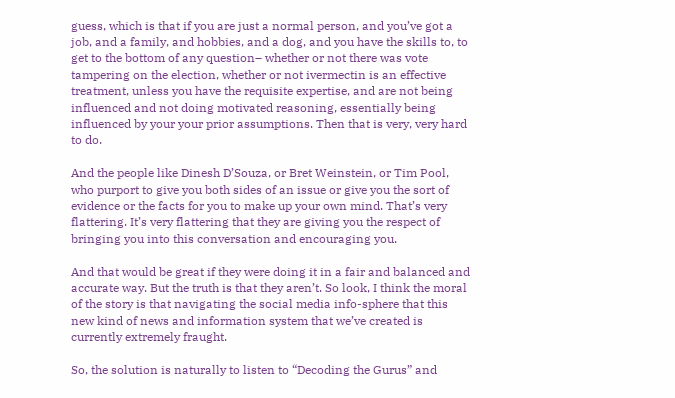guess, which is that if you are just a normal person, and you’ve got a job, and a family, and hobbies, and a dog, and you have the skills to, to get to the bottom of any question– whether or not there was vote tampering on the election, whether or not ivermectin is an effective treatment, unless you have the requisite expertise, and are not being influenced and not doing motivated reasoning, essentially being influenced by your your prior assumptions. Then that is very, very hard to do.

And the people like Dinesh D’Souza, or Bret Weinstein, or Tim Pool, who purport to give you both sides of an issue or give you the sort of evidence or the facts for you to make up your own mind. That’s very flattering. It’s very flattering that they are giving you the respect of bringing you into this conversation and encouraging you.

And that would be great if they were doing it in a fair and balanced and accurate way. But the truth is that they aren’t. So look, I think the moral of the story is that navigating the social media info-sphere that this new kind of news and information system that we’ve created is currently extremely fraught.

So, the solution is naturally to listen to “Decoding the Gurus” and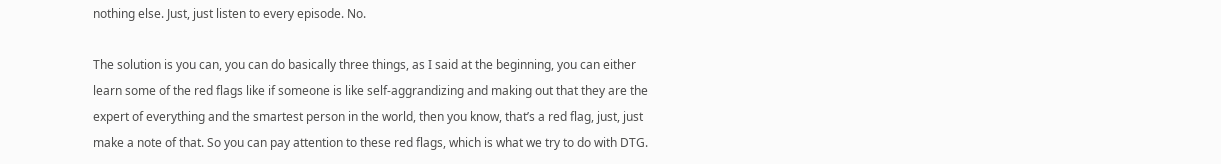nothing else. Just, just listen to every episode. No.

The solution is you can, you can do basically three things, as I said at the beginning, you can either learn some of the red flags like if someone is like self-aggrandizing and making out that they are the expert of everything and the smartest person in the world, then you know, that’s a red flag, just, just make a note of that. So you can pay attention to these red flags, which is what we try to do with DTG.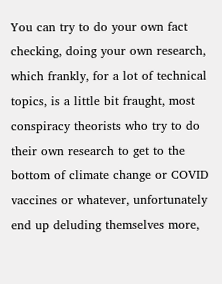You can try to do your own fact checking, doing your own research, which frankly, for a lot of technical topics, is a little bit fraught, most conspiracy theorists who try to do their own research to get to the bottom of climate change or COVID vaccines or whatever, unfortunately end up deluding themselves more,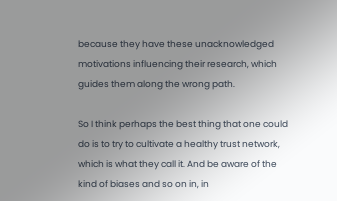because they have these unacknowledged motivations influencing their research, which guides them along the wrong path.

So I think perhaps the best thing that one could do is to try to cultivate a healthy trust network, which is what they call it. And be aware of the kind of biases and so on in, in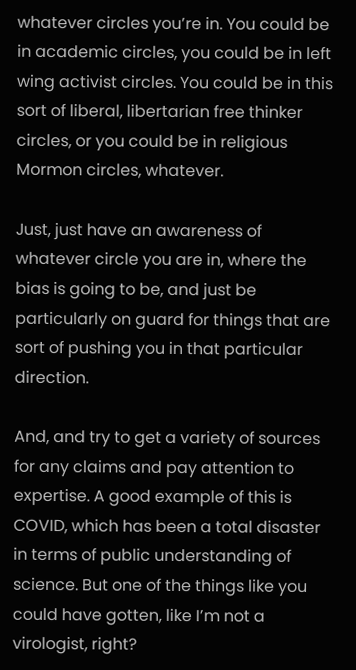whatever circles you’re in. You could be in academic circles, you could be in left wing activist circles. You could be in this sort of liberal, libertarian free thinker circles, or you could be in religious Mormon circles, whatever.

Just, just have an awareness of whatever circle you are in, where the bias is going to be, and just be particularly on guard for things that are sort of pushing you in that particular direction.

And, and try to get a variety of sources for any claims and pay attention to expertise. A good example of this is COVID, which has been a total disaster in terms of public understanding of science. But one of the things like you could have gotten, like I’m not a virologist, right?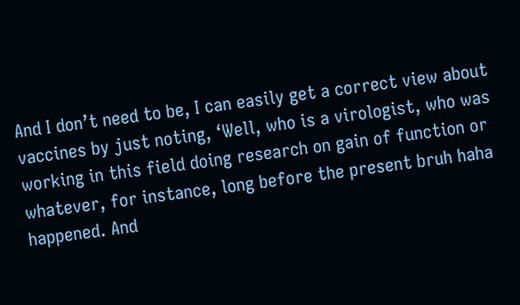And I don’t need to be, I can easily get a correct view about vaccines by just noting, ‘Well, who is a virologist, who was working in this field doing research on gain of function or whatever, for instance, long before the present bruh haha happened. And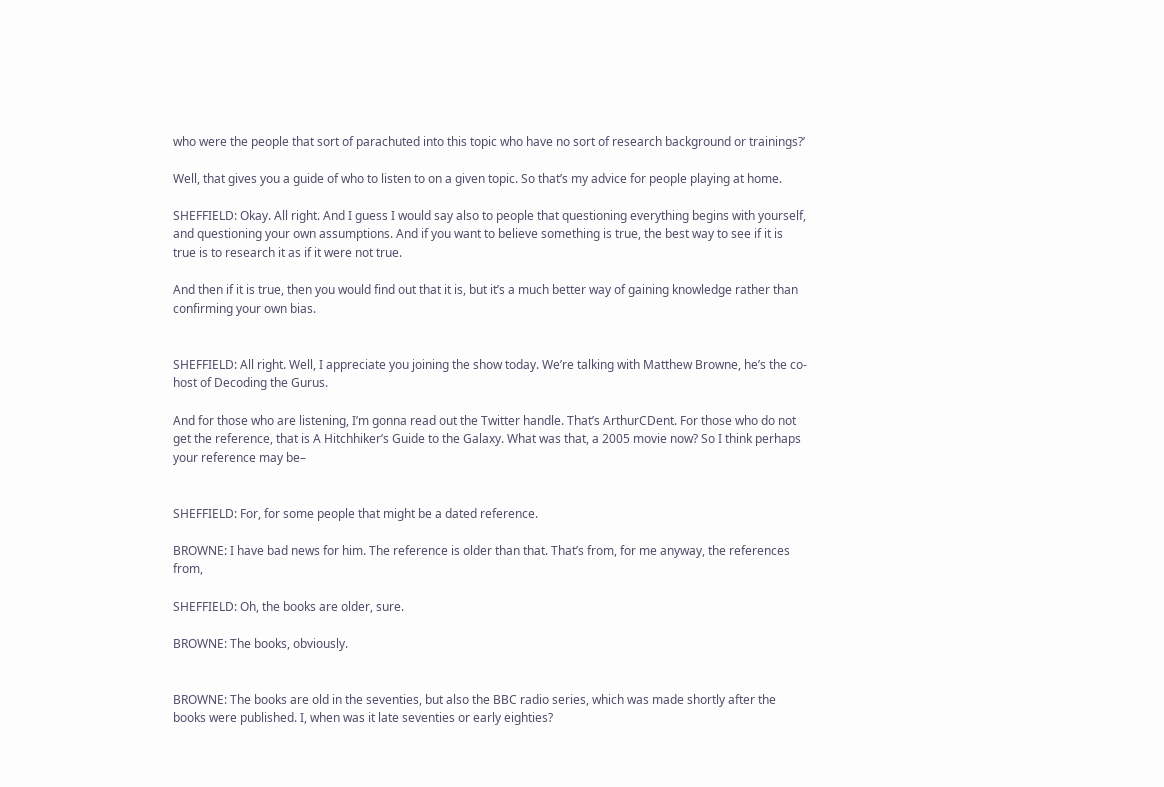who were the people that sort of parachuted into this topic who have no sort of research background or trainings?’

Well, that gives you a guide of who to listen to on a given topic. So that’s my advice for people playing at home.

SHEFFIELD: Okay. All right. And I guess I would say also to people that questioning everything begins with yourself, and questioning your own assumptions. And if you want to believe something is true, the best way to see if it is true is to research it as if it were not true.

And then if it is true, then you would find out that it is, but it’s a much better way of gaining knowledge rather than confirming your own bias.


SHEFFIELD: All right. Well, I appreciate you joining the show today. We’re talking with Matthew Browne, he’s the co-host of Decoding the Gurus.

And for those who are listening, I’m gonna read out the Twitter handle. That’s ArthurCDent. For those who do not get the reference, that is A Hitchhiker’s Guide to the Galaxy. What was that, a 2005 movie now? So I think perhaps your reference may be–


SHEFFIELD: For, for some people that might be a dated reference.

BROWNE: I have bad news for him. The reference is older than that. That’s from, for me anyway, the references from,

SHEFFIELD: Oh, the books are older, sure.

BROWNE: The books, obviously.


BROWNE: The books are old in the seventies, but also the BBC radio series, which was made shortly after the books were published. I, when was it late seventies or early eighties?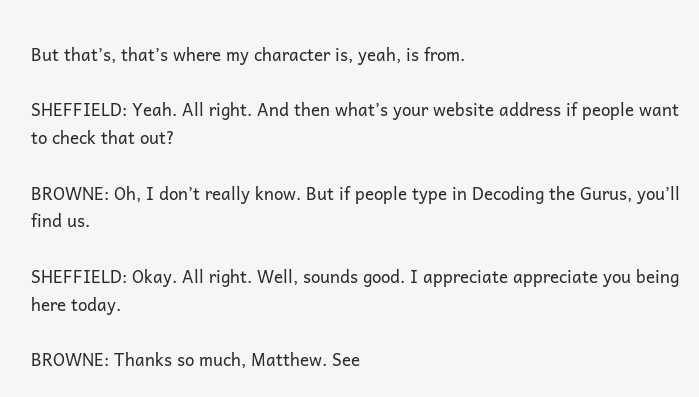But that’s, that’s where my character is, yeah, is from.

SHEFFIELD: Yeah. All right. And then what’s your website address if people want to check that out?

BROWNE: Oh, I don’t really know. But if people type in Decoding the Gurus, you’ll find us.

SHEFFIELD: Okay. All right. Well, sounds good. I appreciate appreciate you being here today.

BROWNE: Thanks so much, Matthew. See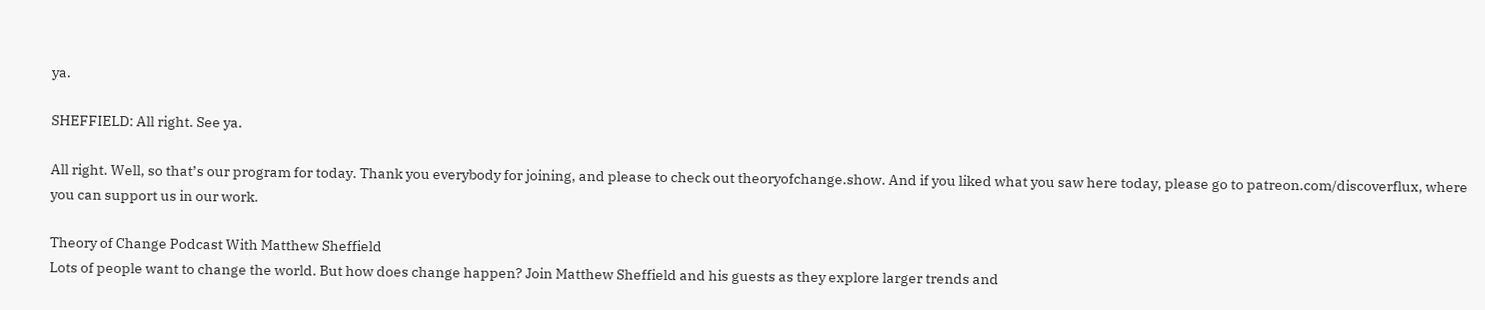ya.

SHEFFIELD: All right. See ya.

All right. Well, so that’s our program for today. Thank you everybody for joining, and please to check out theoryofchange.show. And if you liked what you saw here today, please go to patreon.com/discoverflux, where you can support us in our work.

Theory of Change Podcast With Matthew Sheffield
Lots of people want to change the world. But how does change happen? Join Matthew Sheffield and his guests as they explore larger trends and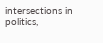intersections in politics,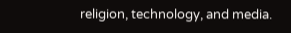religion, technology, and media.